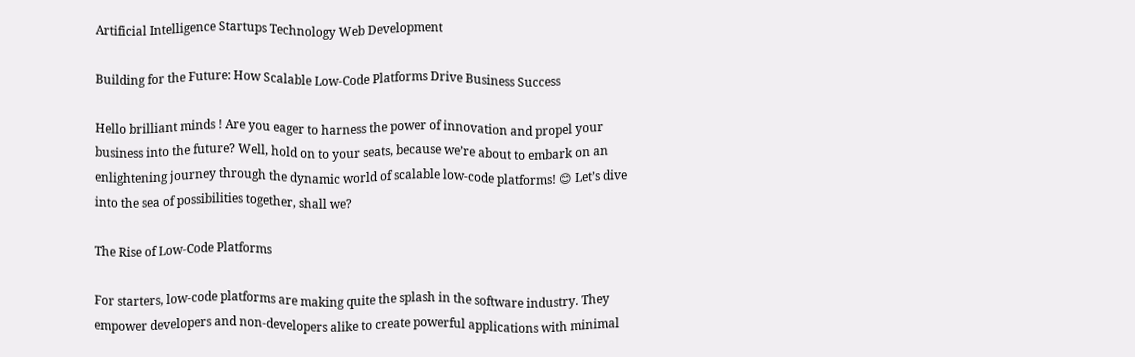Artificial Intelligence Startups Technology Web Development

Building for the Future: How Scalable Low-Code Platforms Drive Business Success

Hello brilliant minds ! Are you eager to harness the power of innovation and propel your business into the future? Well, hold on to your seats, because we’re about to embark on an enlightening journey through the dynamic world of scalable low-code platforms! 😊 Let’s dive into the sea of possibilities together, shall we?

The Rise of Low-Code Platforms

For starters, low-code platforms are making quite the splash in the software industry. They empower developers and non-developers alike to create powerful applications with minimal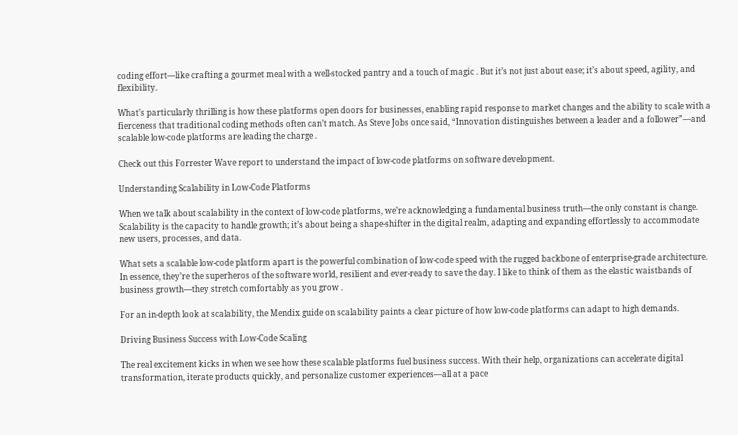coding effort—like crafting a gourmet meal with a well-stocked pantry and a touch of magic . But it’s not just about ease; it’s about speed, agility, and flexibility.

What’s particularly thrilling is how these platforms open doors for businesses, enabling rapid response to market changes and the ability to scale with a fierceness that traditional coding methods often can’t match. As Steve Jobs once said, “Innovation distinguishes between a leader and a follower”—and scalable low-code platforms are leading the charge .

Check out this Forrester Wave report to understand the impact of low-code platforms on software development.

Understanding Scalability in Low-Code Platforms

When we talk about scalability in the context of low-code platforms, we’re acknowledging a fundamental business truth—the only constant is change. Scalability is the capacity to handle growth; it’s about being a shape-shifter in the digital realm, adapting and expanding effortlessly to accommodate new users, processes, and data.

What sets a scalable low-code platform apart is the powerful combination of low-code speed with the rugged backbone of enterprise-grade architecture. In essence, they’re the superheros of the software world, resilient and ever-ready to save the day. I like to think of them as the elastic waistbands of business growth—they stretch comfortably as you grow .

For an in-depth look at scalability, the Mendix guide on scalability paints a clear picture of how low-code platforms can adapt to high demands.

Driving Business Success with Low-Code Scaling

The real excitement kicks in when we see how these scalable platforms fuel business success. With their help, organizations can accelerate digital transformation, iterate products quickly, and personalize customer experiences—all at a pace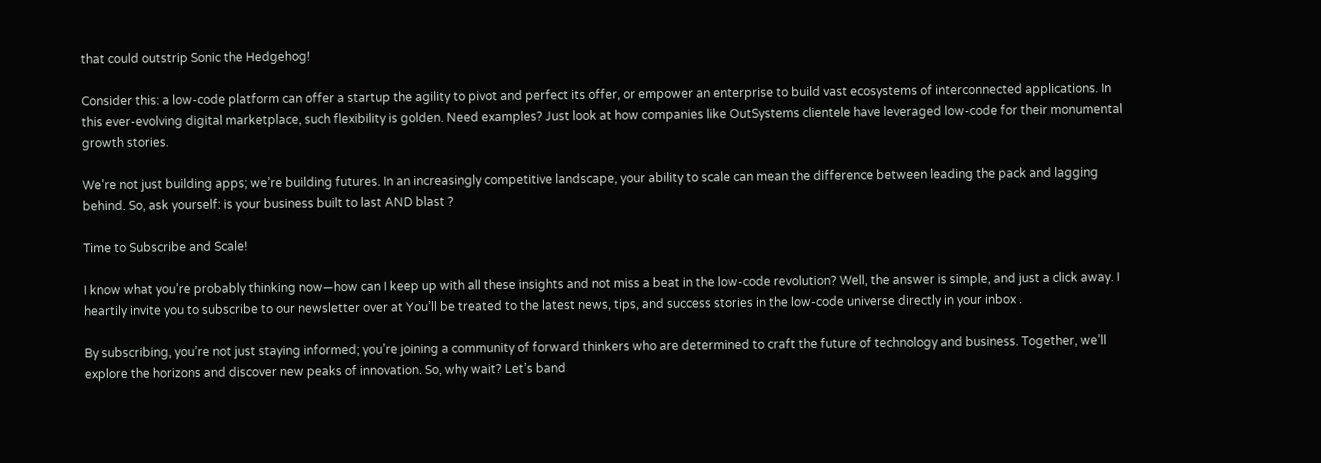that could outstrip Sonic the Hedgehog!

Consider this: a low-code platform can offer a startup the agility to pivot and perfect its offer, or empower an enterprise to build vast ecosystems of interconnected applications. In this ever-evolving digital marketplace, such flexibility is golden. Need examples? Just look at how companies like OutSystems clientele have leveraged low-code for their monumental growth stories.

We’re not just building apps; we’re building futures. In an increasingly competitive landscape, your ability to scale can mean the difference between leading the pack and lagging behind. So, ask yourself: is your business built to last AND blast ?

Time to Subscribe and Scale!

I know what you’re probably thinking now—how can I keep up with all these insights and not miss a beat in the low-code revolution? Well, the answer is simple, and just a click away. I heartily invite you to subscribe to our newsletter over at You’ll be treated to the latest news, tips, and success stories in the low-code universe directly in your inbox .

By subscribing, you’re not just staying informed; you’re joining a community of forward thinkers who are determined to craft the future of technology and business. Together, we’ll explore the horizons and discover new peaks of innovation. So, why wait? Let’s band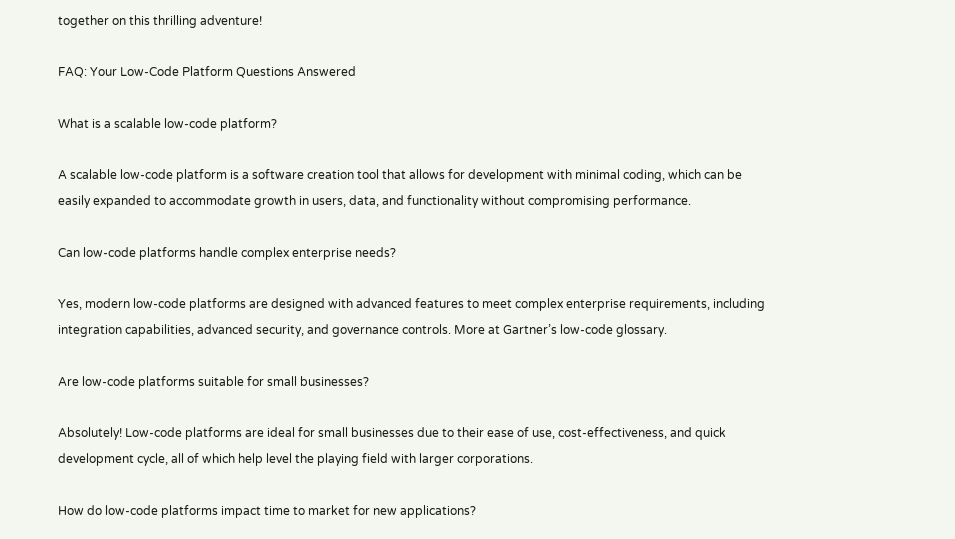together on this thrilling adventure!

FAQ: Your Low-Code Platform Questions Answered

What is a scalable low-code platform?

A scalable low-code platform is a software creation tool that allows for development with minimal coding, which can be easily expanded to accommodate growth in users, data, and functionality without compromising performance.

Can low-code platforms handle complex enterprise needs?

Yes, modern low-code platforms are designed with advanced features to meet complex enterprise requirements, including integration capabilities, advanced security, and governance controls. More at Gartner’s low-code glossary.

Are low-code platforms suitable for small businesses?

Absolutely! Low-code platforms are ideal for small businesses due to their ease of use, cost-effectiveness, and quick development cycle, all of which help level the playing field with larger corporations.

How do low-code platforms impact time to market for new applications?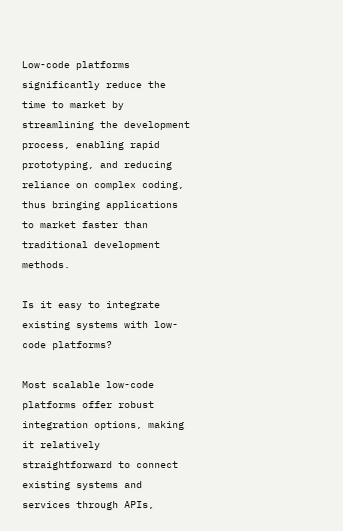Low-code platforms significantly reduce the time to market by streamlining the development process, enabling rapid prototyping, and reducing reliance on complex coding, thus bringing applications to market faster than traditional development methods.

Is it easy to integrate existing systems with low-code platforms?

Most scalable low-code platforms offer robust integration options, making it relatively straightforward to connect existing systems and services through APIs,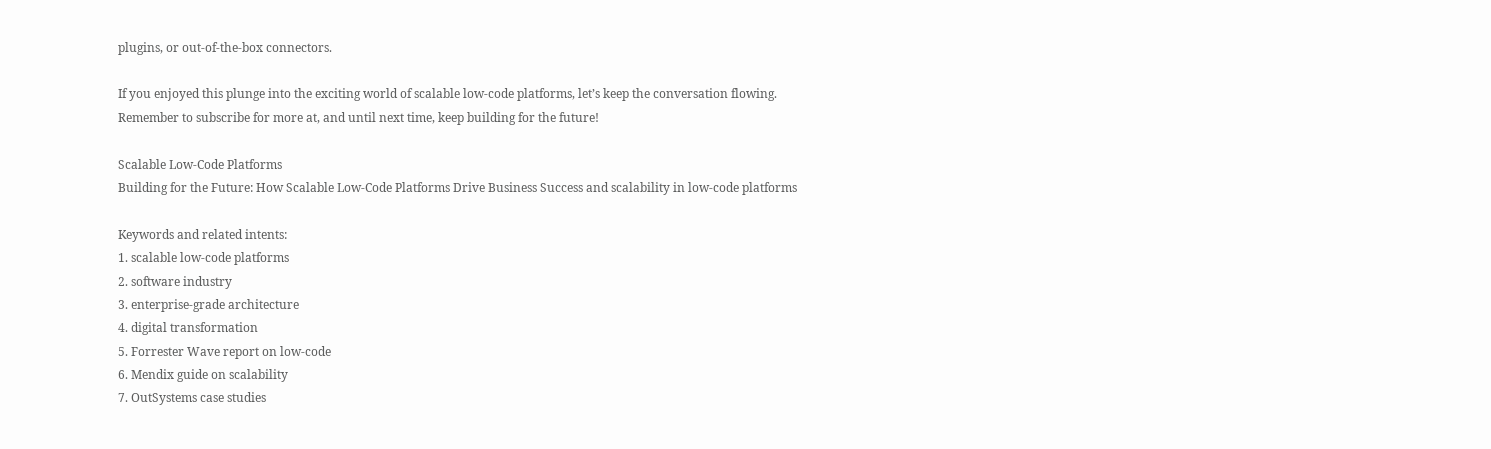plugins, or out-of-the-box connectors.

If you enjoyed this plunge into the exciting world of scalable low-code platforms, let’s keep the conversation flowing. Remember to subscribe for more at, and until next time, keep building for the future!

Scalable Low-Code Platforms
Building for the Future: How Scalable Low-Code Platforms Drive Business Success and scalability in low-code platforms

Keywords and related intents:
1. scalable low-code platforms
2. software industry
3. enterprise-grade architecture
4. digital transformation
5. Forrester Wave report on low-code
6. Mendix guide on scalability
7. OutSystems case studies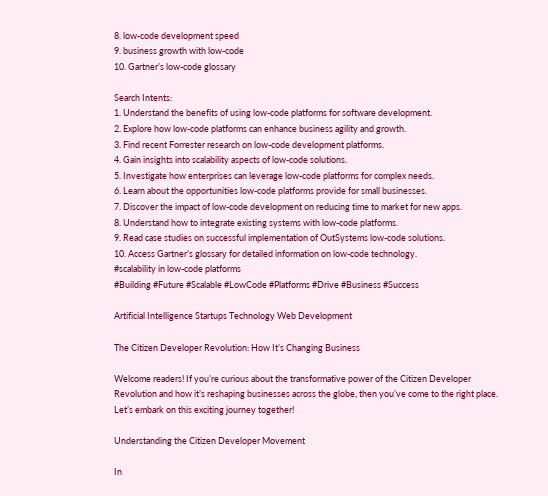8. low-code development speed
9. business growth with low-code
10. Gartner’s low-code glossary

Search Intents:
1. Understand the benefits of using low-code platforms for software development.
2. Explore how low-code platforms can enhance business agility and growth.
3. Find recent Forrester research on low-code development platforms.
4. Gain insights into scalability aspects of low-code solutions.
5. Investigate how enterprises can leverage low-code platforms for complex needs.
6. Learn about the opportunities low-code platforms provide for small businesses.
7. Discover the impact of low-code development on reducing time to market for new apps.
8. Understand how to integrate existing systems with low-code platforms.
9. Read case studies on successful implementation of OutSystems low-code solutions.
10. Access Gartner’s glossary for detailed information on low-code technology.
#scalability in low-code platforms
#Building #Future #Scalable #LowCode #Platforms #Drive #Business #Success

Artificial Intelligence Startups Technology Web Development

The Citizen Developer Revolution: How It’s Changing Business

Welcome readers! If you’re curious about the transformative power of the Citizen Developer Revolution and how it’s reshaping businesses across the globe, then you’ve come to the right place. Let’s embark on this exciting journey together!

Understanding the Citizen Developer Movement

In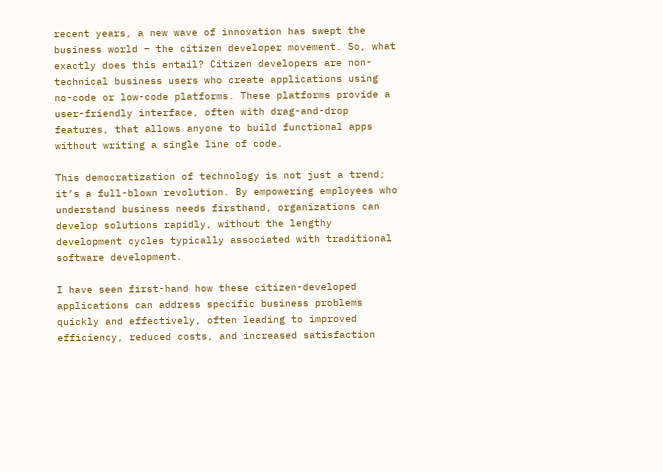recent years, a new wave of innovation has swept the business world – the citizen developer movement. So, what exactly does this entail? Citizen developers are non-technical business users who create applications using no-code or low-code platforms. These platforms provide a user-friendly interface, often with drag-and-drop features, that allows anyone to build functional apps without writing a single line of code.

This democratization of technology is not just a trend; it’s a full-blown revolution. By empowering employees who understand business needs firsthand, organizations can develop solutions rapidly, without the lengthy development cycles typically associated with traditional software development.

I have seen first-hand how these citizen-developed applications can address specific business problems quickly and effectively, often leading to improved efficiency, reduced costs, and increased satisfaction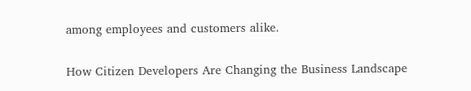among employees and customers alike.

How Citizen Developers Are Changing the Business Landscape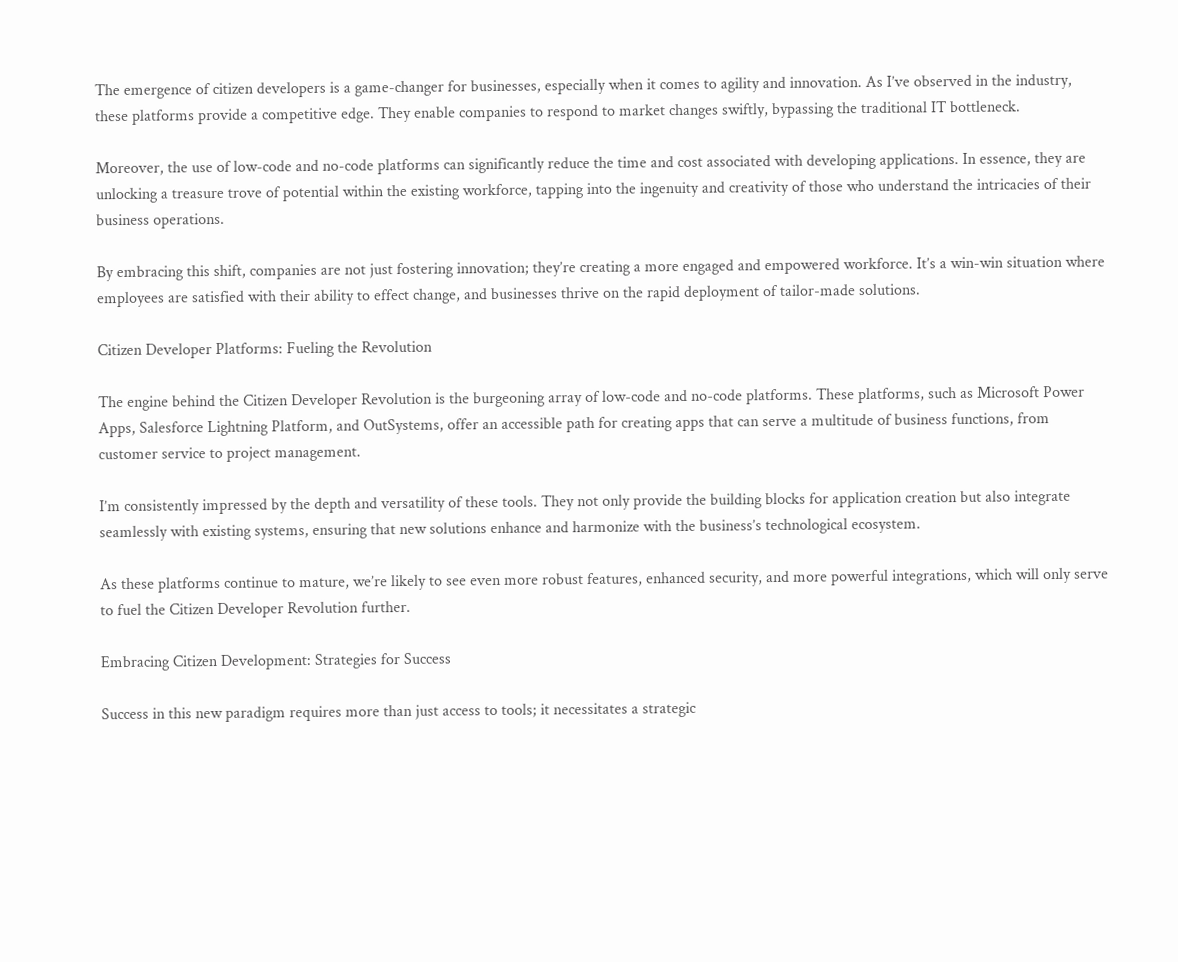The emergence of citizen developers is a game-changer for businesses, especially when it comes to agility and innovation. As I’ve observed in the industry, these platforms provide a competitive edge. They enable companies to respond to market changes swiftly, bypassing the traditional IT bottleneck.

Moreover, the use of low-code and no-code platforms can significantly reduce the time and cost associated with developing applications. In essence, they are unlocking a treasure trove of potential within the existing workforce, tapping into the ingenuity and creativity of those who understand the intricacies of their business operations.

By embracing this shift, companies are not just fostering innovation; they’re creating a more engaged and empowered workforce. It’s a win-win situation where employees are satisfied with their ability to effect change, and businesses thrive on the rapid deployment of tailor-made solutions.

Citizen Developer Platforms: Fueling the Revolution

The engine behind the Citizen Developer Revolution is the burgeoning array of low-code and no-code platforms. These platforms, such as Microsoft Power Apps, Salesforce Lightning Platform, and OutSystems, offer an accessible path for creating apps that can serve a multitude of business functions, from customer service to project management.

I’m consistently impressed by the depth and versatility of these tools. They not only provide the building blocks for application creation but also integrate seamlessly with existing systems, ensuring that new solutions enhance and harmonize with the business’s technological ecosystem.

As these platforms continue to mature, we’re likely to see even more robust features, enhanced security, and more powerful integrations, which will only serve to fuel the Citizen Developer Revolution further.

Embracing Citizen Development: Strategies for Success

Success in this new paradigm requires more than just access to tools; it necessitates a strategic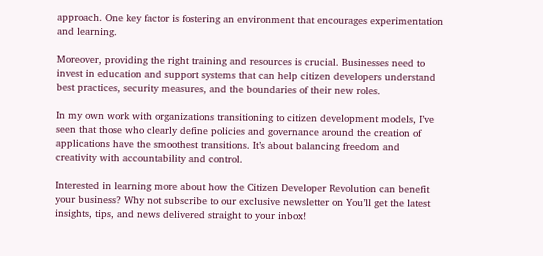approach. One key factor is fostering an environment that encourages experimentation and learning.

Moreover, providing the right training and resources is crucial. Businesses need to invest in education and support systems that can help citizen developers understand best practices, security measures, and the boundaries of their new roles.

In my own work with organizations transitioning to citizen development models, I’ve seen that those who clearly define policies and governance around the creation of applications have the smoothest transitions. It’s about balancing freedom and creativity with accountability and control.

Interested in learning more about how the Citizen Developer Revolution can benefit your business? Why not subscribe to our exclusive newsletter on You’ll get the latest insights, tips, and news delivered straight to your inbox!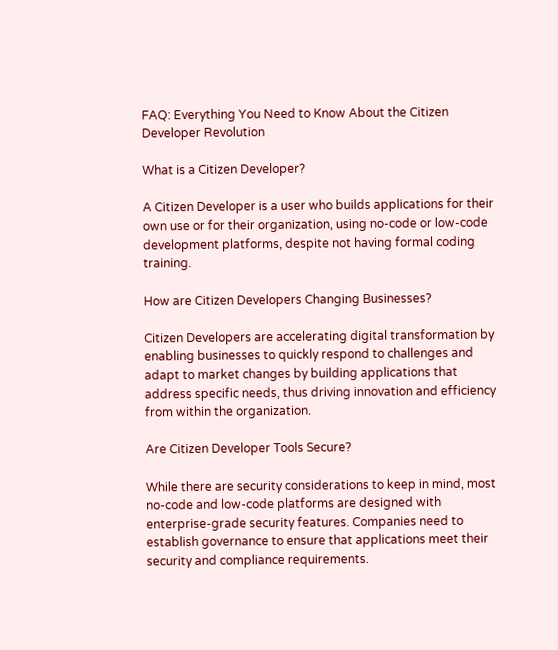FAQ: Everything You Need to Know About the Citizen Developer Revolution

What is a Citizen Developer?

A Citizen Developer is a user who builds applications for their own use or for their organization, using no-code or low-code development platforms, despite not having formal coding training.

How are Citizen Developers Changing Businesses?

Citizen Developers are accelerating digital transformation by enabling businesses to quickly respond to challenges and adapt to market changes by building applications that address specific needs, thus driving innovation and efficiency from within the organization.

Are Citizen Developer Tools Secure?

While there are security considerations to keep in mind, most no-code and low-code platforms are designed with enterprise-grade security features. Companies need to establish governance to ensure that applications meet their security and compliance requirements.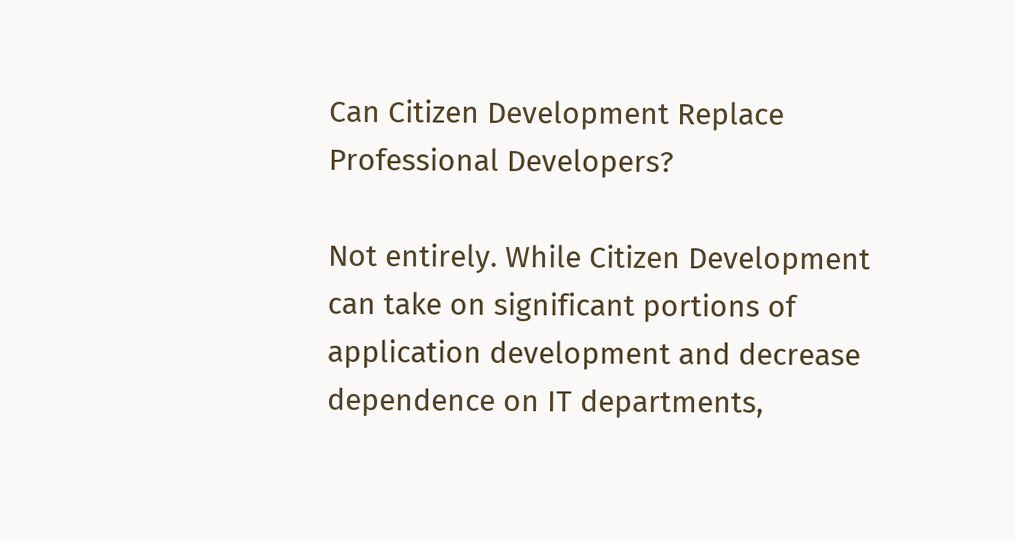Can Citizen Development Replace Professional Developers?

Not entirely. While Citizen Development can take on significant portions of application development and decrease dependence on IT departments,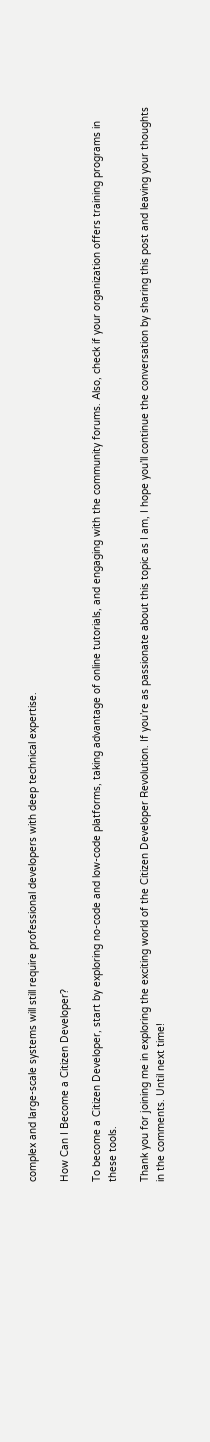complex and large-scale systems will still require professional developers with deep technical expertise.

How Can I Become a Citizen Developer?

To become a Citizen Developer, start by exploring no-code and low-code platforms, taking advantage of online tutorials, and engaging with the community forums. Also, check if your organization offers training programs in these tools.

Thank you for joining me in exploring the exciting world of the Citizen Developer Revolution. If you’re as passionate about this topic as I am, I hope you’ll continue the conversation by sharing this post and leaving your thoughts in the comments. Until next time!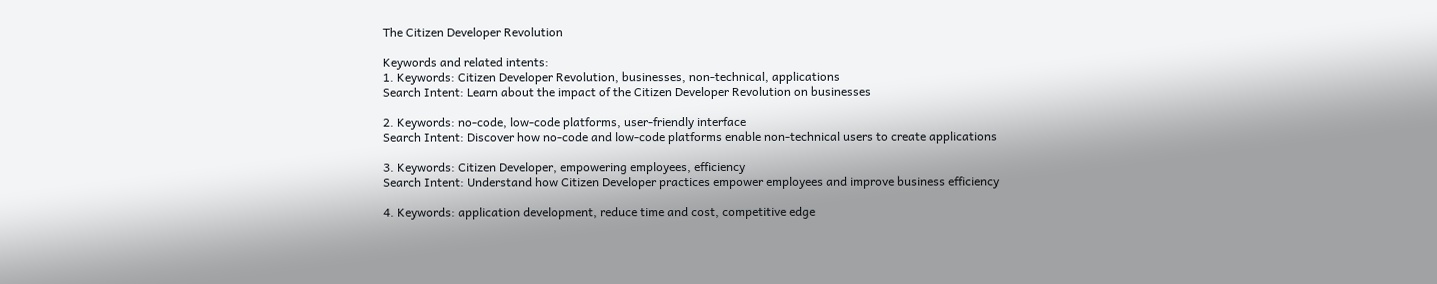The Citizen Developer Revolution

Keywords and related intents:
1. Keywords: Citizen Developer Revolution, businesses, non-technical, applications
Search Intent: Learn about the impact of the Citizen Developer Revolution on businesses

2. Keywords: no-code, low-code platforms, user-friendly interface
Search Intent: Discover how no-code and low-code platforms enable non-technical users to create applications

3. Keywords: Citizen Developer, empowering employees, efficiency
Search Intent: Understand how Citizen Developer practices empower employees and improve business efficiency

4. Keywords: application development, reduce time and cost, competitive edge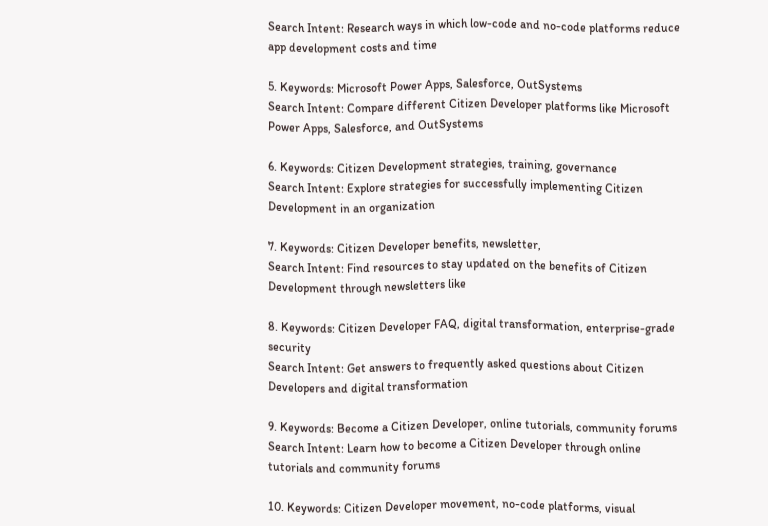Search Intent: Research ways in which low-code and no-code platforms reduce app development costs and time

5. Keywords: Microsoft Power Apps, Salesforce, OutSystems
Search Intent: Compare different Citizen Developer platforms like Microsoft Power Apps, Salesforce, and OutSystems

6. Keywords: Citizen Development strategies, training, governance
Search Intent: Explore strategies for successfully implementing Citizen Development in an organization

7. Keywords: Citizen Developer benefits, newsletter,
Search Intent: Find resources to stay updated on the benefits of Citizen Development through newsletters like

8. Keywords: Citizen Developer FAQ, digital transformation, enterprise-grade security
Search Intent: Get answers to frequently asked questions about Citizen Developers and digital transformation

9. Keywords: Become a Citizen Developer, online tutorials, community forums
Search Intent: Learn how to become a Citizen Developer through online tutorials and community forums

10. Keywords: Citizen Developer movement, no-code platforms, visual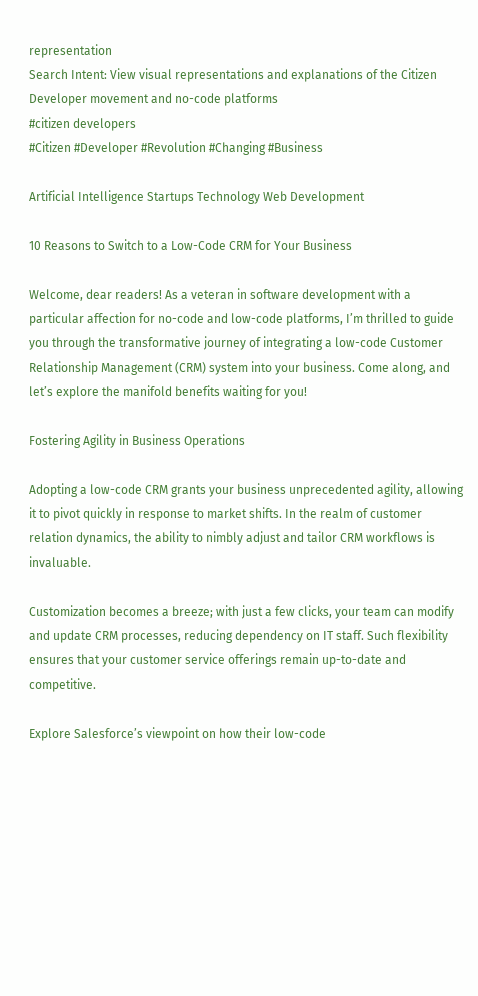representation
Search Intent: View visual representations and explanations of the Citizen Developer movement and no-code platforms
#citizen developers
#Citizen #Developer #Revolution #Changing #Business

Artificial Intelligence Startups Technology Web Development

10 Reasons to Switch to a Low-Code CRM for Your Business

Welcome, dear readers! As a veteran in software development with a particular affection for no-code and low-code platforms, I’m thrilled to guide you through the transformative journey of integrating a low-code Customer Relationship Management (CRM) system into your business. Come along, and let’s explore the manifold benefits waiting for you!

Fostering Agility in Business Operations

Adopting a low-code CRM grants your business unprecedented agility, allowing it to pivot quickly in response to market shifts. In the realm of customer relation dynamics, the ability to nimbly adjust and tailor CRM workflows is invaluable.

Customization becomes a breeze; with just a few clicks, your team can modify and update CRM processes, reducing dependency on IT staff. Such flexibility ensures that your customer service offerings remain up-to-date and competitive.

Explore Salesforce’s viewpoint on how their low-code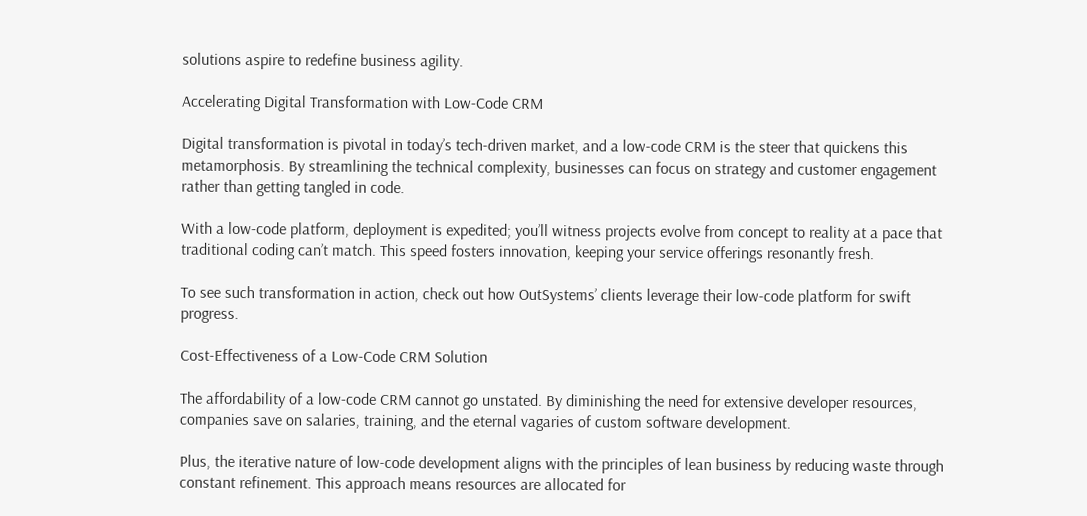solutions aspire to redefine business agility.

Accelerating Digital Transformation with Low-Code CRM

Digital transformation is pivotal in today’s tech-driven market, and a low-code CRM is the steer that quickens this metamorphosis. By streamlining the technical complexity, businesses can focus on strategy and customer engagement rather than getting tangled in code.

With a low-code platform, deployment is expedited; you’ll witness projects evolve from concept to reality at a pace that traditional coding can’t match. This speed fosters innovation, keeping your service offerings resonantly fresh.

To see such transformation in action, check out how OutSystems’ clients leverage their low-code platform for swift progress.

Cost-Effectiveness of a Low-Code CRM Solution

The affordability of a low-code CRM cannot go unstated. By diminishing the need for extensive developer resources, companies save on salaries, training, and the eternal vagaries of custom software development.

Plus, the iterative nature of low-code development aligns with the principles of lean business by reducing waste through constant refinement. This approach means resources are allocated for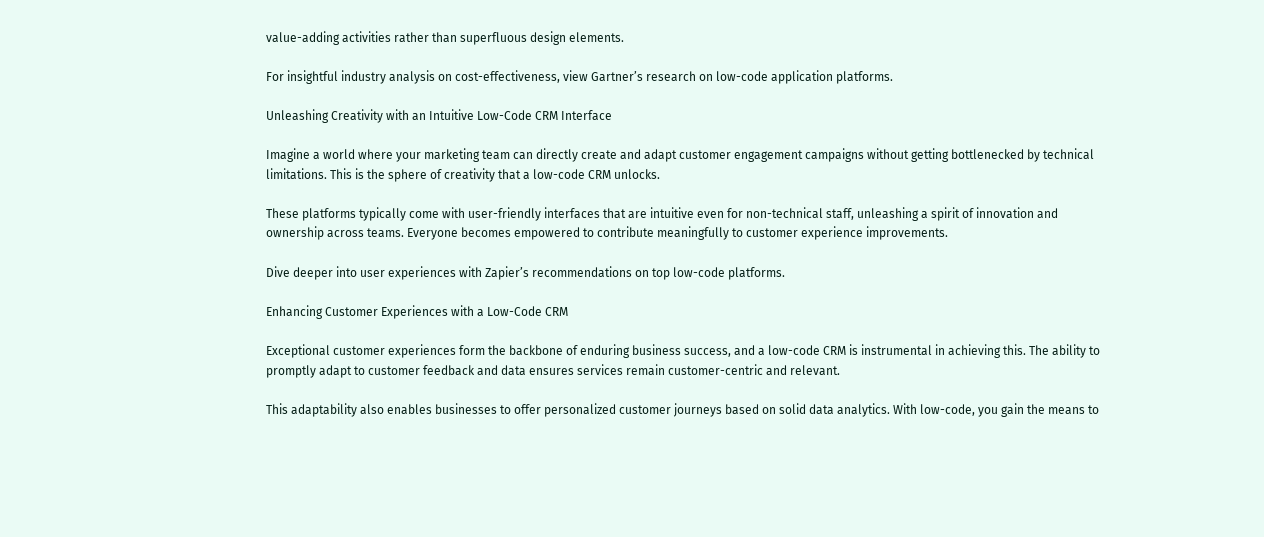value-adding activities rather than superfluous design elements.

For insightful industry analysis on cost-effectiveness, view Gartner’s research on low-code application platforms.

Unleashing Creativity with an Intuitive Low-Code CRM Interface

Imagine a world where your marketing team can directly create and adapt customer engagement campaigns without getting bottlenecked by technical limitations. This is the sphere of creativity that a low-code CRM unlocks.

These platforms typically come with user-friendly interfaces that are intuitive even for non-technical staff, unleashing a spirit of innovation and ownership across teams. Everyone becomes empowered to contribute meaningfully to customer experience improvements.

Dive deeper into user experiences with Zapier’s recommendations on top low-code platforms.

Enhancing Customer Experiences with a Low-Code CRM

Exceptional customer experiences form the backbone of enduring business success, and a low-code CRM is instrumental in achieving this. The ability to promptly adapt to customer feedback and data ensures services remain customer-centric and relevant.

This adaptability also enables businesses to offer personalized customer journeys based on solid data analytics. With low-code, you gain the means to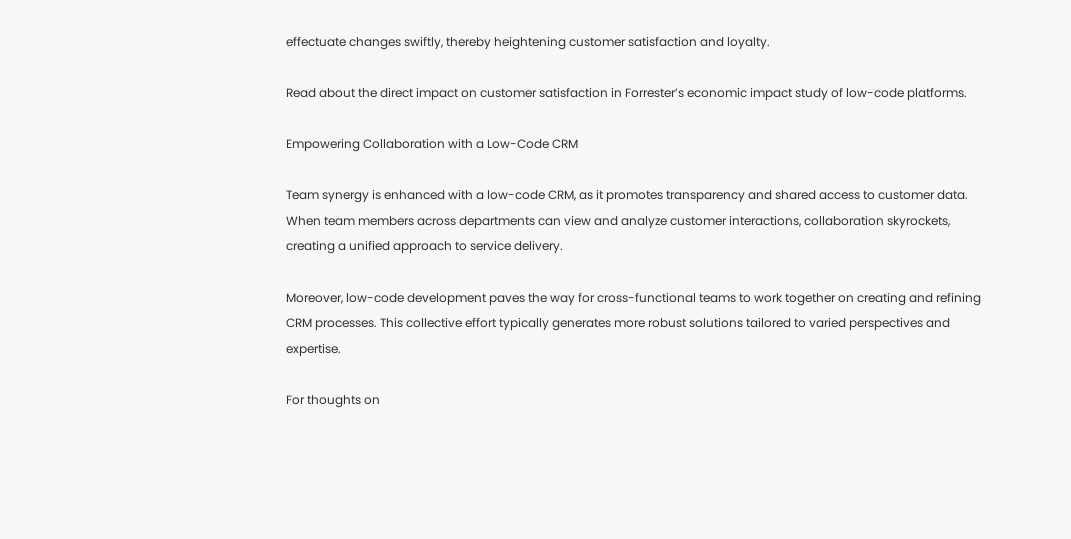effectuate changes swiftly, thereby heightening customer satisfaction and loyalty.

Read about the direct impact on customer satisfaction in Forrester’s economic impact study of low-code platforms.

Empowering Collaboration with a Low-Code CRM

Team synergy is enhanced with a low-code CRM, as it promotes transparency and shared access to customer data. When team members across departments can view and analyze customer interactions, collaboration skyrockets, creating a unified approach to service delivery.

Moreover, low-code development paves the way for cross-functional teams to work together on creating and refining CRM processes. This collective effort typically generates more robust solutions tailored to varied perspectives and expertise.

For thoughts on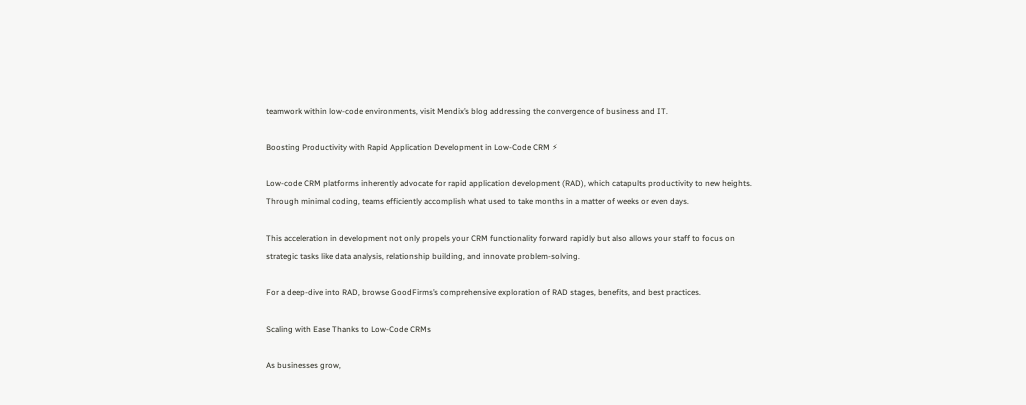teamwork within low-code environments, visit Mendix’s blog addressing the convergence of business and IT.

Boosting Productivity with Rapid Application Development in Low-Code CRM ⚡

Low-code CRM platforms inherently advocate for rapid application development (RAD), which catapults productivity to new heights. Through minimal coding, teams efficiently accomplish what used to take months in a matter of weeks or even days.

This acceleration in development not only propels your CRM functionality forward rapidly but also allows your staff to focus on strategic tasks like data analysis, relationship building, and innovate problem-solving.

For a deep-dive into RAD, browse GoodFirms’s comprehensive exploration of RAD stages, benefits, and best practices.

Scaling with Ease Thanks to Low-Code CRMs

As businesses grow,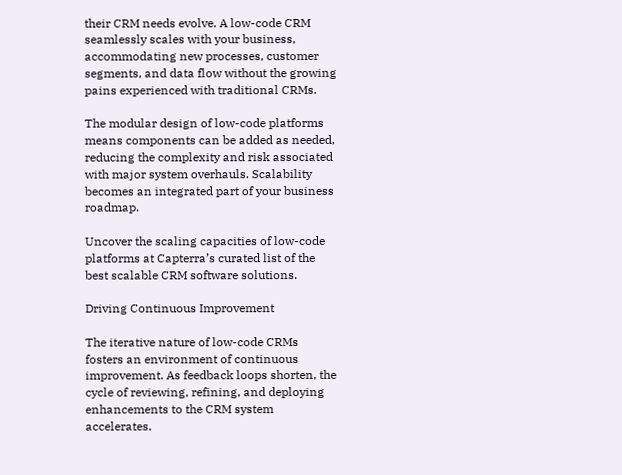their CRM needs evolve. A low-code CRM seamlessly scales with your business, accommodating new processes, customer segments, and data flow without the growing pains experienced with traditional CRMs.

The modular design of low-code platforms means components can be added as needed, reducing the complexity and risk associated with major system overhauls. Scalability becomes an integrated part of your business roadmap.

Uncover the scaling capacities of low-code platforms at Capterra’s curated list of the best scalable CRM software solutions.

Driving Continuous Improvement

The iterative nature of low-code CRMs fosters an environment of continuous improvement. As feedback loops shorten, the cycle of reviewing, refining, and deploying enhancements to the CRM system accelerates.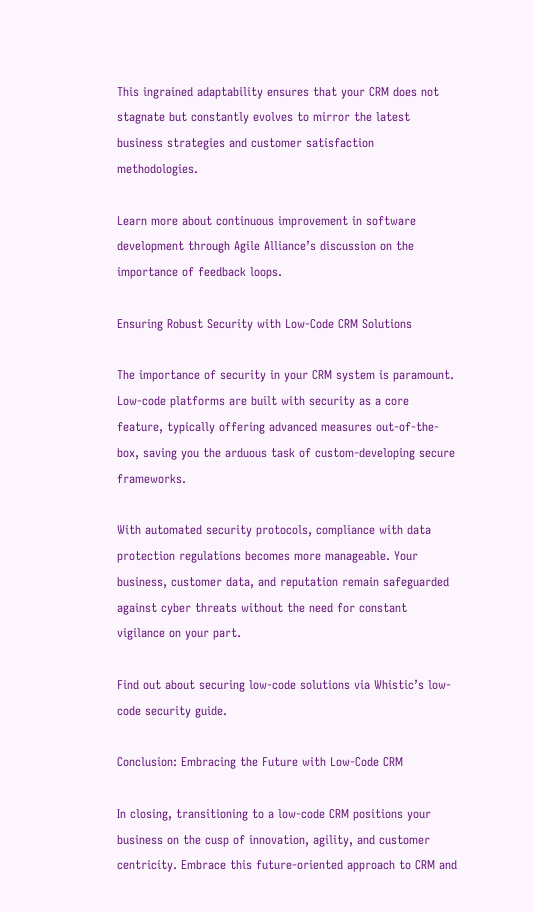This ingrained adaptability ensures that your CRM does not stagnate but constantly evolves to mirror the latest business strategies and customer satisfaction methodologies.

Learn more about continuous improvement in software development through Agile Alliance’s discussion on the importance of feedback loops.

Ensuring Robust Security with Low-Code CRM Solutions

The importance of security in your CRM system is paramount. Low-code platforms are built with security as a core feature, typically offering advanced measures out-of-the-box, saving you the arduous task of custom-developing secure frameworks.

With automated security protocols, compliance with data protection regulations becomes more manageable. Your business, customer data, and reputation remain safeguarded against cyber threats without the need for constant vigilance on your part.

Find out about securing low-code solutions via Whistic’s low-code security guide.

Conclusion: Embracing the Future with Low-Code CRM

In closing, transitioning to a low-code CRM positions your business on the cusp of innovation, agility, and customer centricity. Embrace this future-oriented approach to CRM and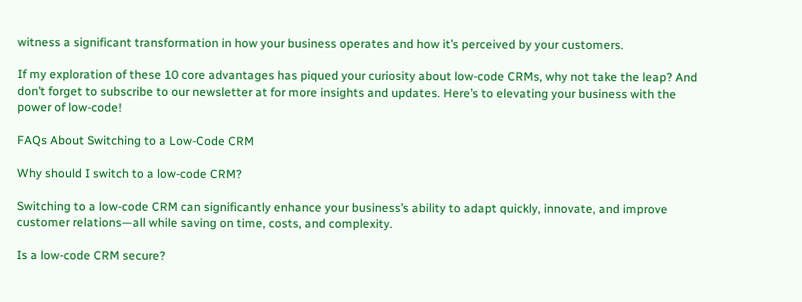witness a significant transformation in how your business operates and how it’s perceived by your customers.

If my exploration of these 10 core advantages has piqued your curiosity about low-code CRMs, why not take the leap? And don’t forget to subscribe to our newsletter at for more insights and updates. Here’s to elevating your business with the power of low-code!

FAQs About Switching to a Low-Code CRM

Why should I switch to a low-code CRM?

Switching to a low-code CRM can significantly enhance your business’s ability to adapt quickly, innovate, and improve customer relations—all while saving on time, costs, and complexity.

Is a low-code CRM secure?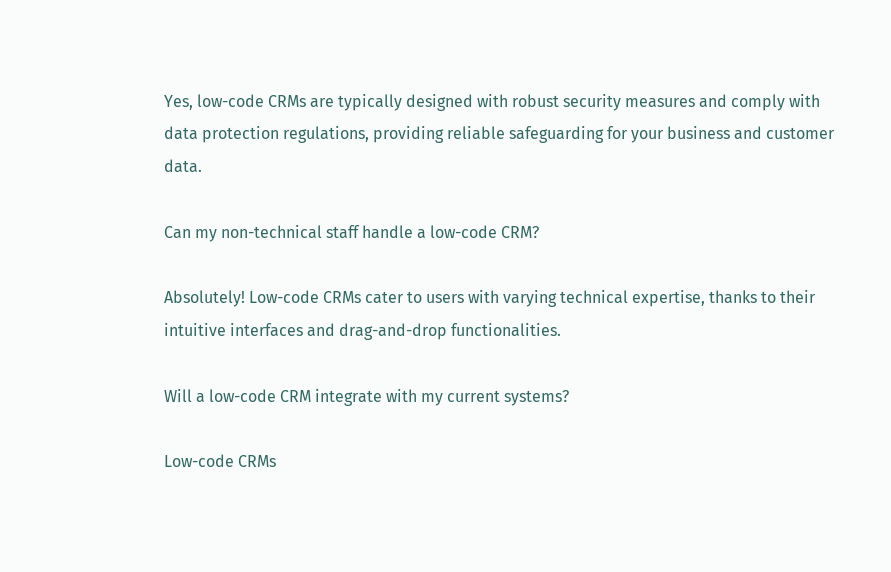Yes, low-code CRMs are typically designed with robust security measures and comply with data protection regulations, providing reliable safeguarding for your business and customer data.

Can my non-technical staff handle a low-code CRM?

Absolutely! Low-code CRMs cater to users with varying technical expertise, thanks to their intuitive interfaces and drag-and-drop functionalities.

Will a low-code CRM integrate with my current systems?

Low-code CRMs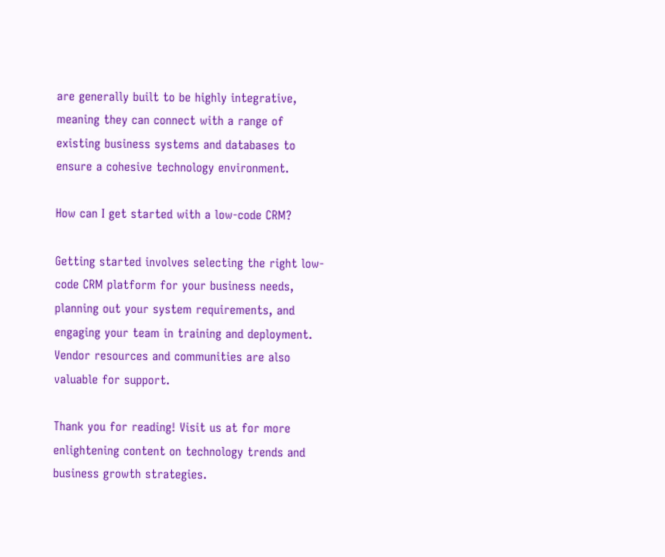are generally built to be highly integrative, meaning they can connect with a range of existing business systems and databases to ensure a cohesive technology environment.

How can I get started with a low-code CRM?

Getting started involves selecting the right low-code CRM platform for your business needs, planning out your system requirements, and engaging your team in training and deployment. Vendor resources and communities are also valuable for support.

Thank you for reading! Visit us at for more enlightening content on technology trends and business growth strategies.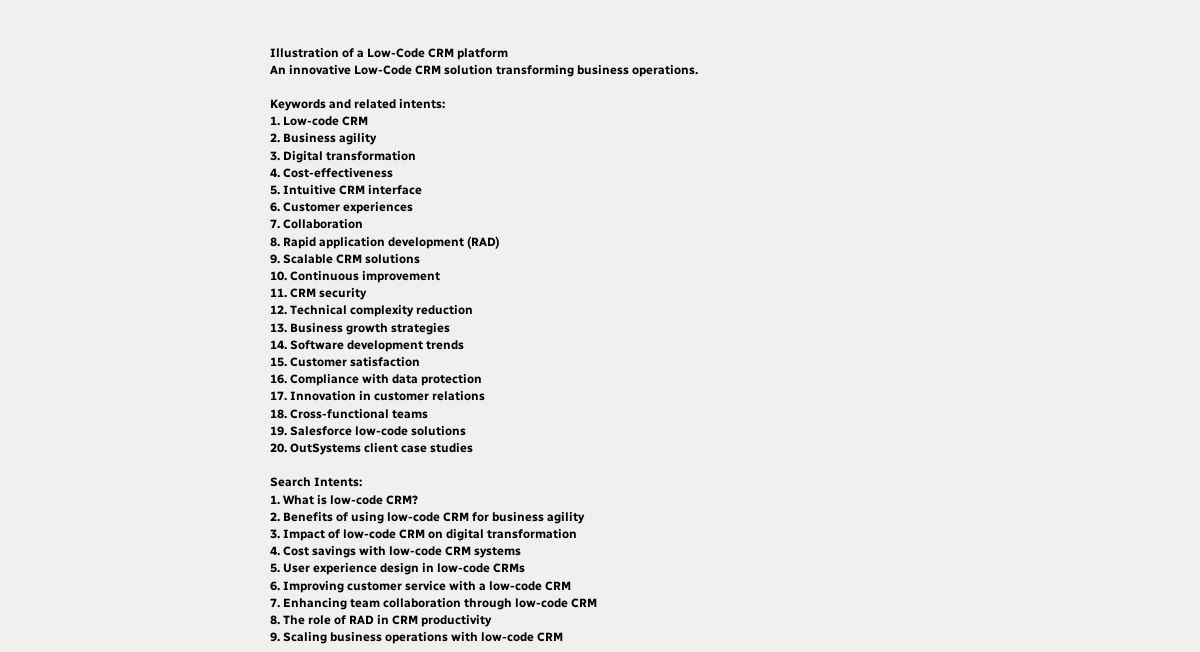Illustration of a Low-Code CRM platform
An innovative Low-Code CRM solution transforming business operations.

Keywords and related intents:
1. Low-code CRM
2. Business agility
3. Digital transformation
4. Cost-effectiveness
5. Intuitive CRM interface
6. Customer experiences
7. Collaboration
8. Rapid application development (RAD)
9. Scalable CRM solutions
10. Continuous improvement
11. CRM security
12. Technical complexity reduction
13. Business growth strategies
14. Software development trends
15. Customer satisfaction
16. Compliance with data protection
17. Innovation in customer relations
18. Cross-functional teams
19. Salesforce low-code solutions
20. OutSystems client case studies

Search Intents:
1. What is low-code CRM?
2. Benefits of using low-code CRM for business agility
3. Impact of low-code CRM on digital transformation
4. Cost savings with low-code CRM systems
5. User experience design in low-code CRMs
6. Improving customer service with a low-code CRM
7. Enhancing team collaboration through low-code CRM
8. The role of RAD in CRM productivity
9. Scaling business operations with low-code CRM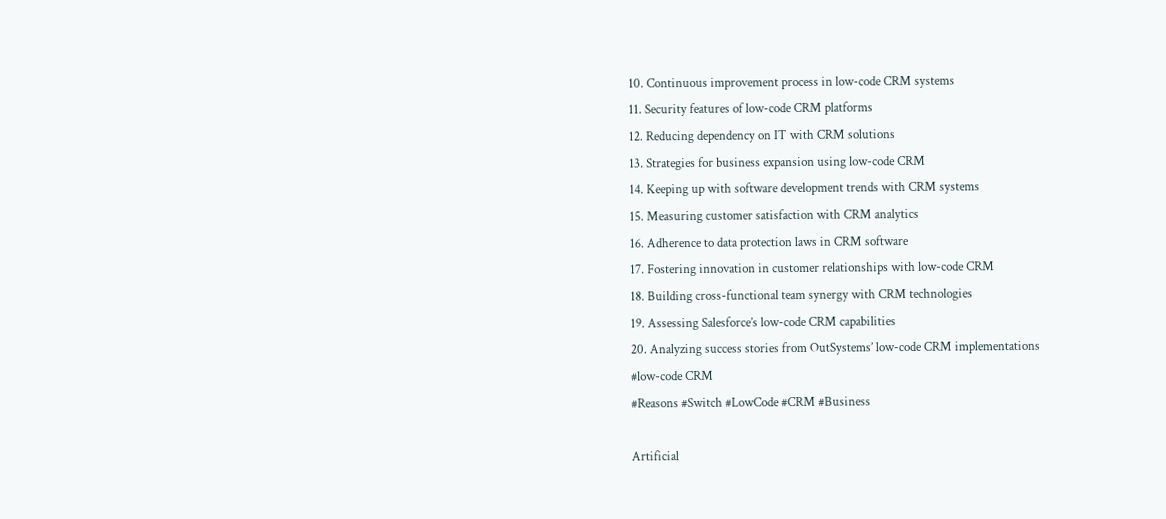10. Continuous improvement process in low-code CRM systems
11. Security features of low-code CRM platforms
12. Reducing dependency on IT with CRM solutions
13. Strategies for business expansion using low-code CRM
14. Keeping up with software development trends with CRM systems
15. Measuring customer satisfaction with CRM analytics
16. Adherence to data protection laws in CRM software
17. Fostering innovation in customer relationships with low-code CRM
18. Building cross-functional team synergy with CRM technologies
19. Assessing Salesforce’s low-code CRM capabilities
20. Analyzing success stories from OutSystems’ low-code CRM implementations
#low-code CRM
#Reasons #Switch #LowCode #CRM #Business

Artificial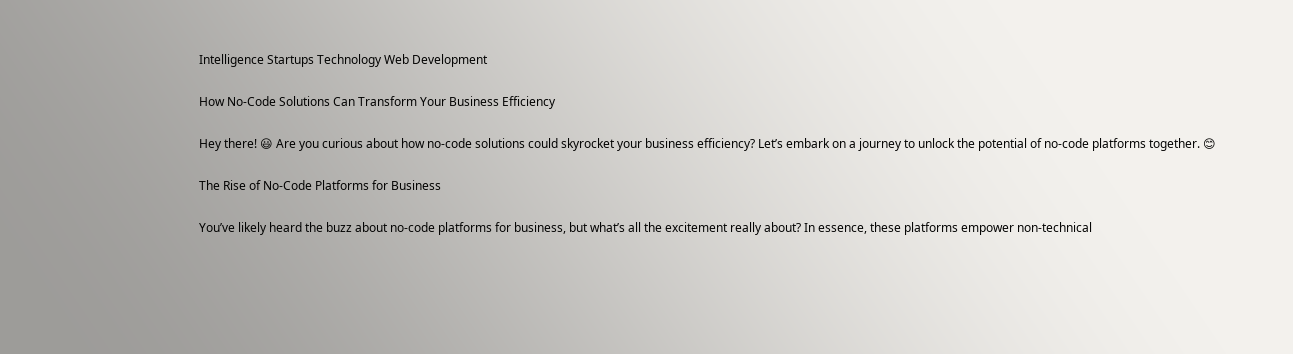Intelligence Startups Technology Web Development

How No-Code Solutions Can Transform Your Business Efficiency

Hey there! 😃 Are you curious about how no-code solutions could skyrocket your business efficiency? Let’s embark on a journey to unlock the potential of no-code platforms together. 😊

The Rise of No-Code Platforms for Business

You’ve likely heard the buzz about no-code platforms for business, but what’s all the excitement really about? In essence, these platforms empower non-technical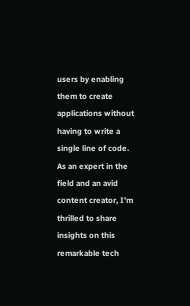users by enabling them to create applications without having to write a single line of code. As an expert in the field and an avid content creator, I’m thrilled to share insights on this remarkable tech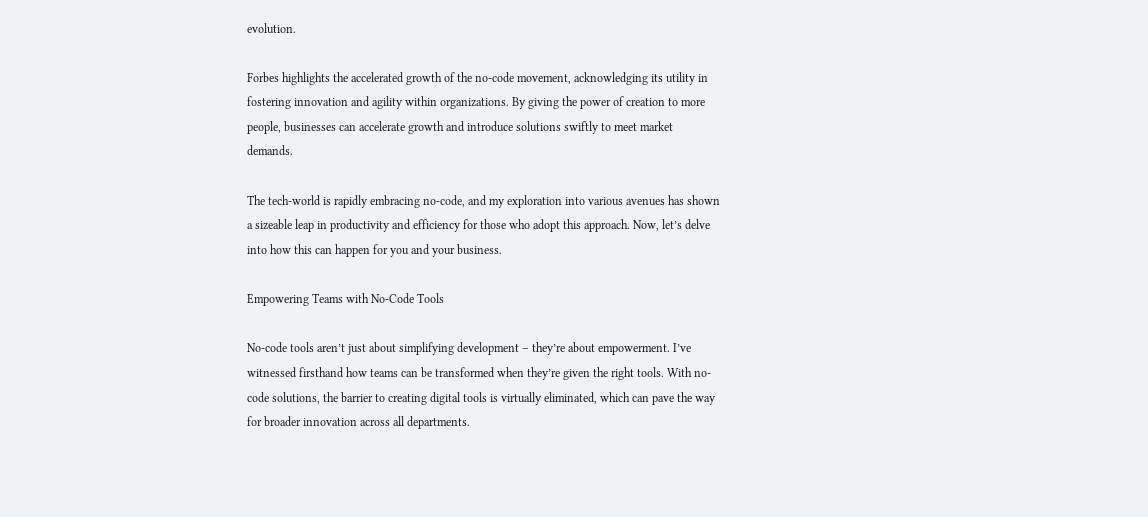evolution.

Forbes highlights the accelerated growth of the no-code movement, acknowledging its utility in fostering innovation and agility within organizations. By giving the power of creation to more people, businesses can accelerate growth and introduce solutions swiftly to meet market demands.

The tech-world is rapidly embracing no-code, and my exploration into various avenues has shown a sizeable leap in productivity and efficiency for those who adopt this approach. Now, let’s delve into how this can happen for you and your business.

Empowering Teams with No-Code Tools

No-code tools aren’t just about simplifying development – they’re about empowerment. I’ve witnessed firsthand how teams can be transformed when they’re given the right tools. With no-code solutions, the barrier to creating digital tools is virtually eliminated, which can pave the way for broader innovation across all departments.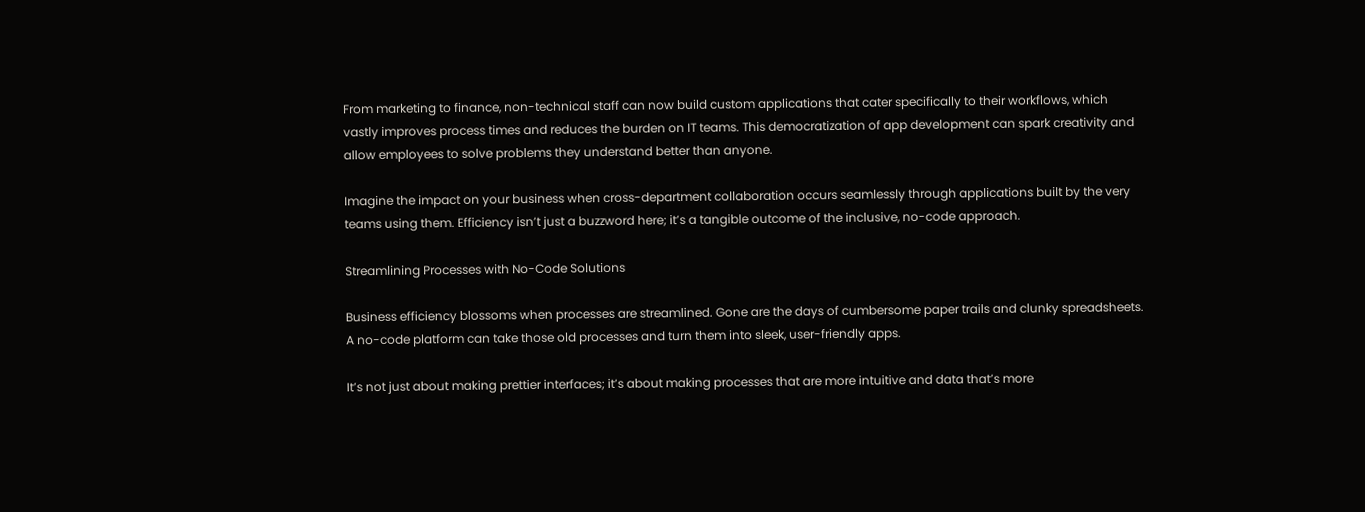From marketing to finance, non-technical staff can now build custom applications that cater specifically to their workflows, which vastly improves process times and reduces the burden on IT teams. This democratization of app development can spark creativity and allow employees to solve problems they understand better than anyone.

Imagine the impact on your business when cross-department collaboration occurs seamlessly through applications built by the very teams using them. Efficiency isn’t just a buzzword here; it’s a tangible outcome of the inclusive, no-code approach.

Streamlining Processes with No-Code Solutions

Business efficiency blossoms when processes are streamlined. Gone are the days of cumbersome paper trails and clunky spreadsheets. A no-code platform can take those old processes and turn them into sleek, user-friendly apps.

It’s not just about making prettier interfaces; it’s about making processes that are more intuitive and data that’s more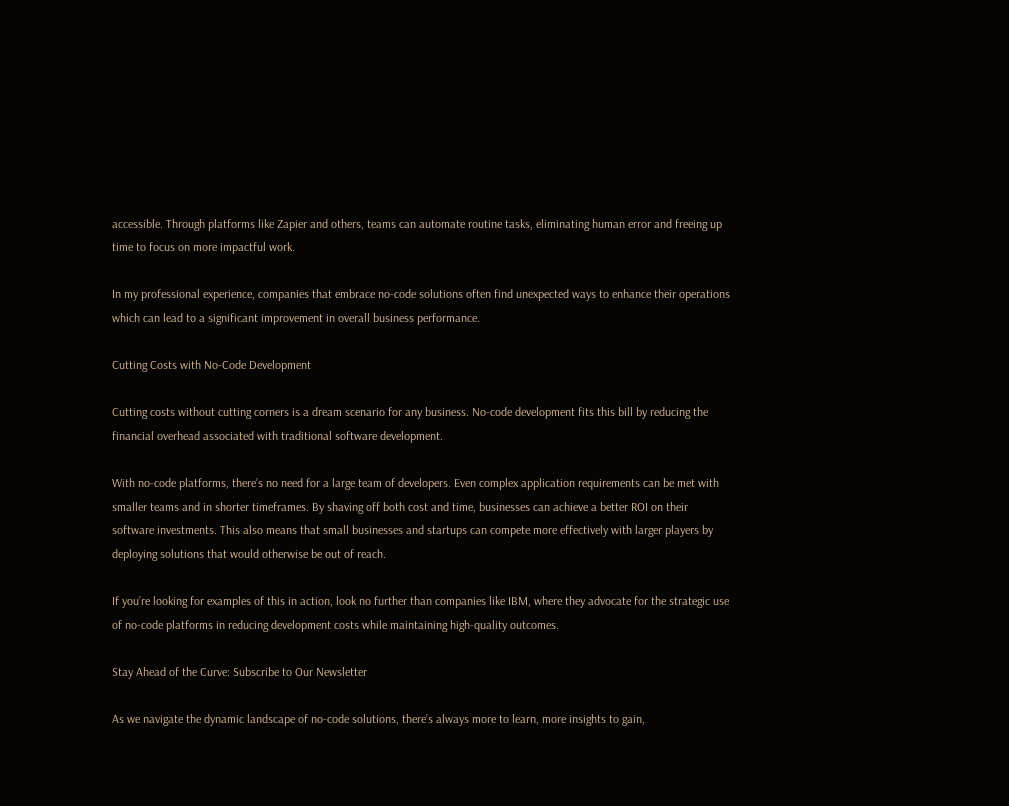accessible. Through platforms like Zapier and others, teams can automate routine tasks, eliminating human error and freeing up time to focus on more impactful work.

In my professional experience, companies that embrace no-code solutions often find unexpected ways to enhance their operations which can lead to a significant improvement in overall business performance.

Cutting Costs with No-Code Development

Cutting costs without cutting corners is a dream scenario for any business. No-code development fits this bill by reducing the financial overhead associated with traditional software development.

With no-code platforms, there’s no need for a large team of developers. Even complex application requirements can be met with smaller teams and in shorter timeframes. By shaving off both cost and time, businesses can achieve a better ROI on their software investments. This also means that small businesses and startups can compete more effectively with larger players by deploying solutions that would otherwise be out of reach.

If you’re looking for examples of this in action, look no further than companies like IBM, where they advocate for the strategic use of no-code platforms in reducing development costs while maintaining high-quality outcomes.

Stay Ahead of the Curve: Subscribe to Our Newsletter

As we navigate the dynamic landscape of no-code solutions, there’s always more to learn, more insights to gain,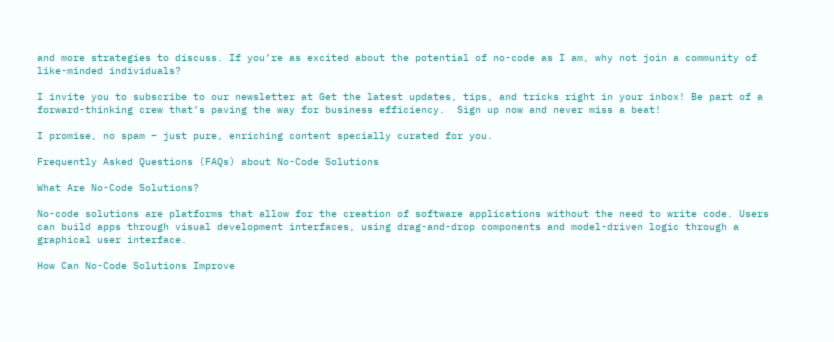and more strategies to discuss. If you’re as excited about the potential of no-code as I am, why not join a community of like-minded individuals?

I invite you to subscribe to our newsletter at Get the latest updates, tips, and tricks right in your inbox! Be part of a forward-thinking crew that’s paving the way for business efficiency.  Sign up now and never miss a beat!

I promise, no spam – just pure, enriching content specially curated for you.

Frequently Asked Questions (FAQs) about No-Code Solutions

What Are No-Code Solutions?

No-code solutions are platforms that allow for the creation of software applications without the need to write code. Users can build apps through visual development interfaces, using drag-and-drop components and model-driven logic through a graphical user interface.

How Can No-Code Solutions Improve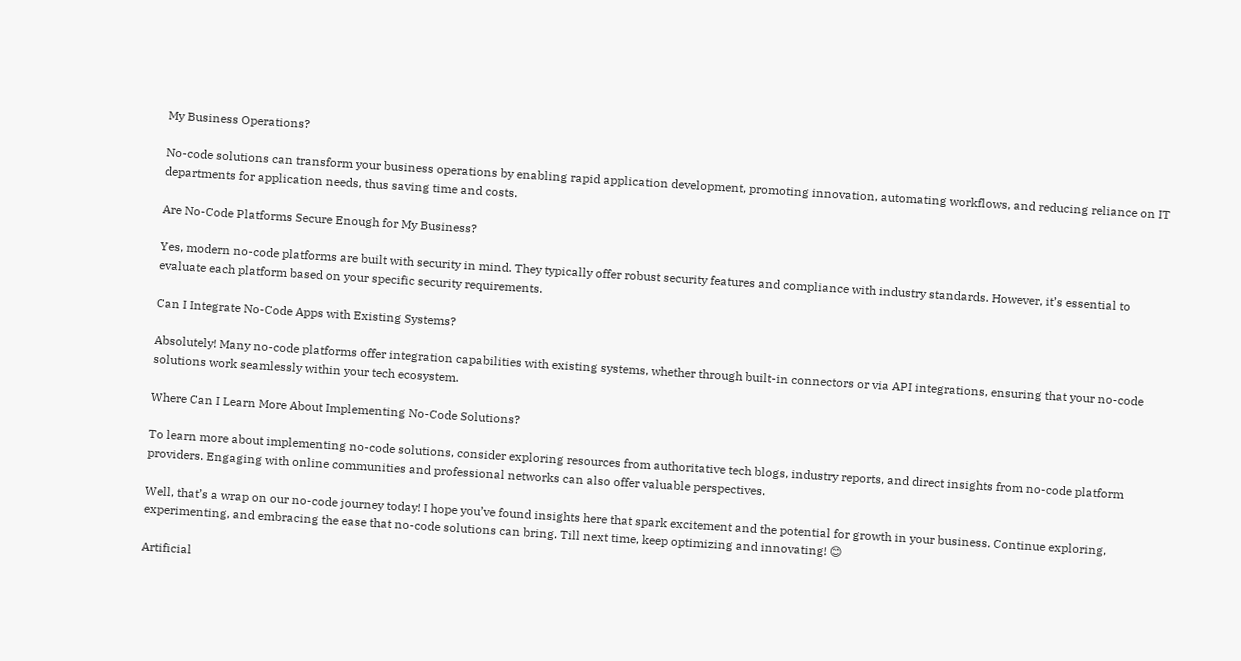My Business Operations?

No-code solutions can transform your business operations by enabling rapid application development, promoting innovation, automating workflows, and reducing reliance on IT departments for application needs, thus saving time and costs.

Are No-Code Platforms Secure Enough for My Business?

Yes, modern no-code platforms are built with security in mind. They typically offer robust security features and compliance with industry standards. However, it’s essential to evaluate each platform based on your specific security requirements.

Can I Integrate No-Code Apps with Existing Systems?

Absolutely! Many no-code platforms offer integration capabilities with existing systems, whether through built-in connectors or via API integrations, ensuring that your no-code solutions work seamlessly within your tech ecosystem.

Where Can I Learn More About Implementing No-Code Solutions?

To learn more about implementing no-code solutions, consider exploring resources from authoritative tech blogs, industry reports, and direct insights from no-code platform providers. Engaging with online communities and professional networks can also offer valuable perspectives.

Well, that’s a wrap on our no-code journey today! I hope you’ve found insights here that spark excitement and the potential for growth in your business. Continue exploring, experimenting, and embracing the ease that no-code solutions can bring. Till next time, keep optimizing and innovating! 😊

Artificial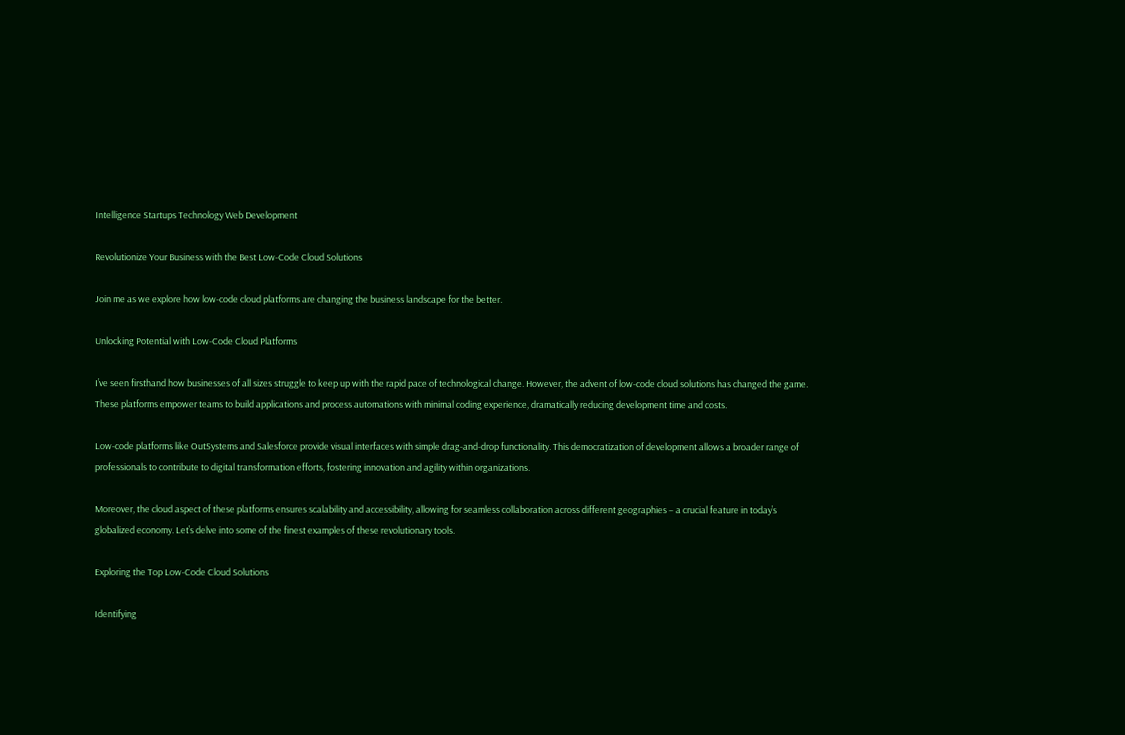Intelligence Startups Technology Web Development

Revolutionize Your Business with the Best Low-Code Cloud Solutions

Join me as we explore how low-code cloud platforms are changing the business landscape for the better.

Unlocking Potential with Low-Code Cloud Platforms

I’ve seen firsthand how businesses of all sizes struggle to keep up with the rapid pace of technological change. However, the advent of low-code cloud solutions has changed the game. These platforms empower teams to build applications and process automations with minimal coding experience, dramatically reducing development time and costs.

Low-code platforms like OutSystems and Salesforce provide visual interfaces with simple drag-and-drop functionality. This democratization of development allows a broader range of professionals to contribute to digital transformation efforts, fostering innovation and agility within organizations.

Moreover, the cloud aspect of these platforms ensures scalability and accessibility, allowing for seamless collaboration across different geographies – a crucial feature in today’s globalized economy. Let’s delve into some of the finest examples of these revolutionary tools.

Exploring the Top Low-Code Cloud Solutions

Identifying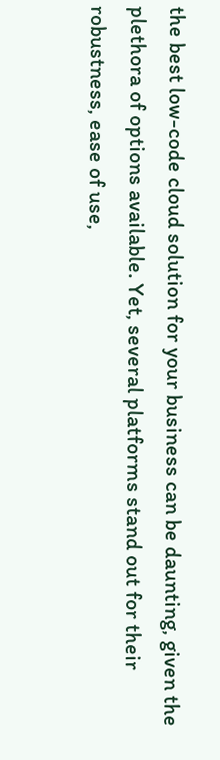the best low-code cloud solution for your business can be daunting, given the plethora of options available. Yet, several platforms stand out for their robustness, ease of use,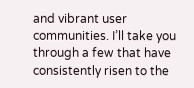and vibrant user communities. I’ll take you through a few that have consistently risen to the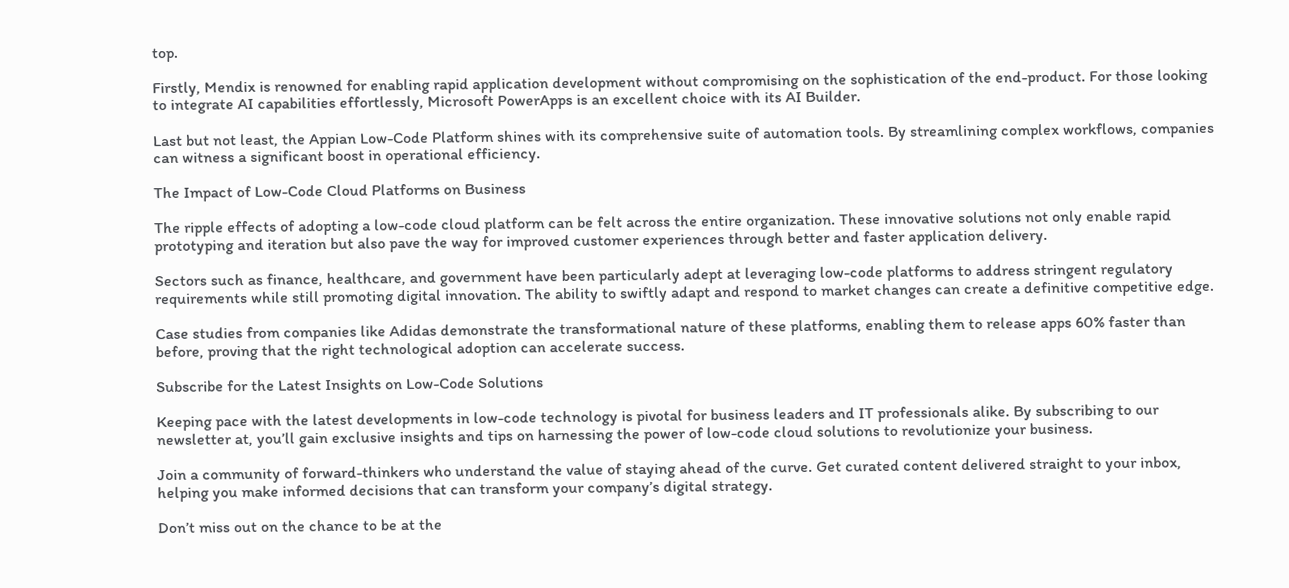top.

Firstly, Mendix is renowned for enabling rapid application development without compromising on the sophistication of the end-product. For those looking to integrate AI capabilities effortlessly, Microsoft PowerApps is an excellent choice with its AI Builder.

Last but not least, the Appian Low-Code Platform shines with its comprehensive suite of automation tools. By streamlining complex workflows, companies can witness a significant boost in operational efficiency.

The Impact of Low-Code Cloud Platforms on Business

The ripple effects of adopting a low-code cloud platform can be felt across the entire organization. These innovative solutions not only enable rapid prototyping and iteration but also pave the way for improved customer experiences through better and faster application delivery.

Sectors such as finance, healthcare, and government have been particularly adept at leveraging low-code platforms to address stringent regulatory requirements while still promoting digital innovation. The ability to swiftly adapt and respond to market changes can create a definitive competitive edge.

Case studies from companies like Adidas demonstrate the transformational nature of these platforms, enabling them to release apps 60% faster than before, proving that the right technological adoption can accelerate success.

Subscribe for the Latest Insights on Low-Code Solutions

Keeping pace with the latest developments in low-code technology is pivotal for business leaders and IT professionals alike. By subscribing to our newsletter at, you’ll gain exclusive insights and tips on harnessing the power of low-code cloud solutions to revolutionize your business.

Join a community of forward-thinkers who understand the value of staying ahead of the curve. Get curated content delivered straight to your inbox, helping you make informed decisions that can transform your company’s digital strategy.

Don’t miss out on the chance to be at the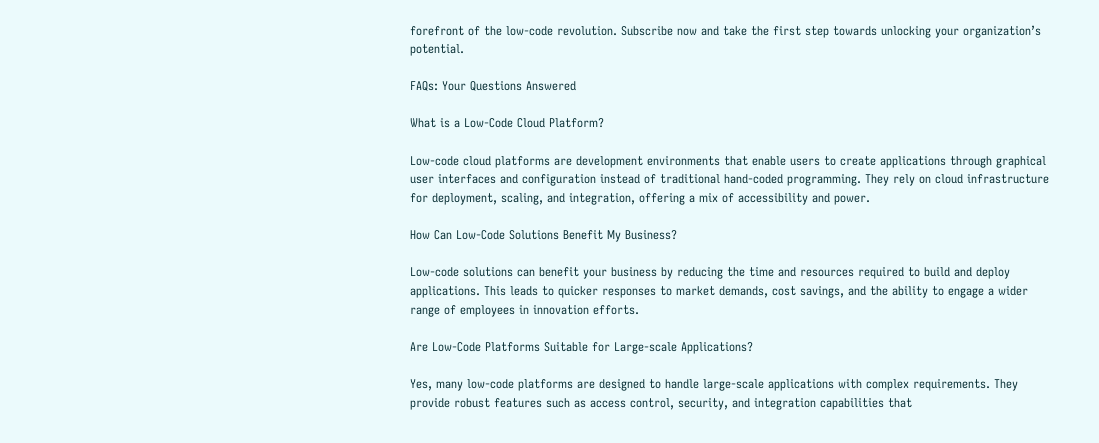forefront of the low-code revolution. Subscribe now and take the first step towards unlocking your organization’s potential.

FAQs: Your Questions Answered

What is a Low-Code Cloud Platform?

Low-code cloud platforms are development environments that enable users to create applications through graphical user interfaces and configuration instead of traditional hand-coded programming. They rely on cloud infrastructure for deployment, scaling, and integration, offering a mix of accessibility and power.

How Can Low-Code Solutions Benefit My Business?

Low-code solutions can benefit your business by reducing the time and resources required to build and deploy applications. This leads to quicker responses to market demands, cost savings, and the ability to engage a wider range of employees in innovation efforts.

Are Low-Code Platforms Suitable for Large-scale Applications?

Yes, many low-code platforms are designed to handle large-scale applications with complex requirements. They provide robust features such as access control, security, and integration capabilities that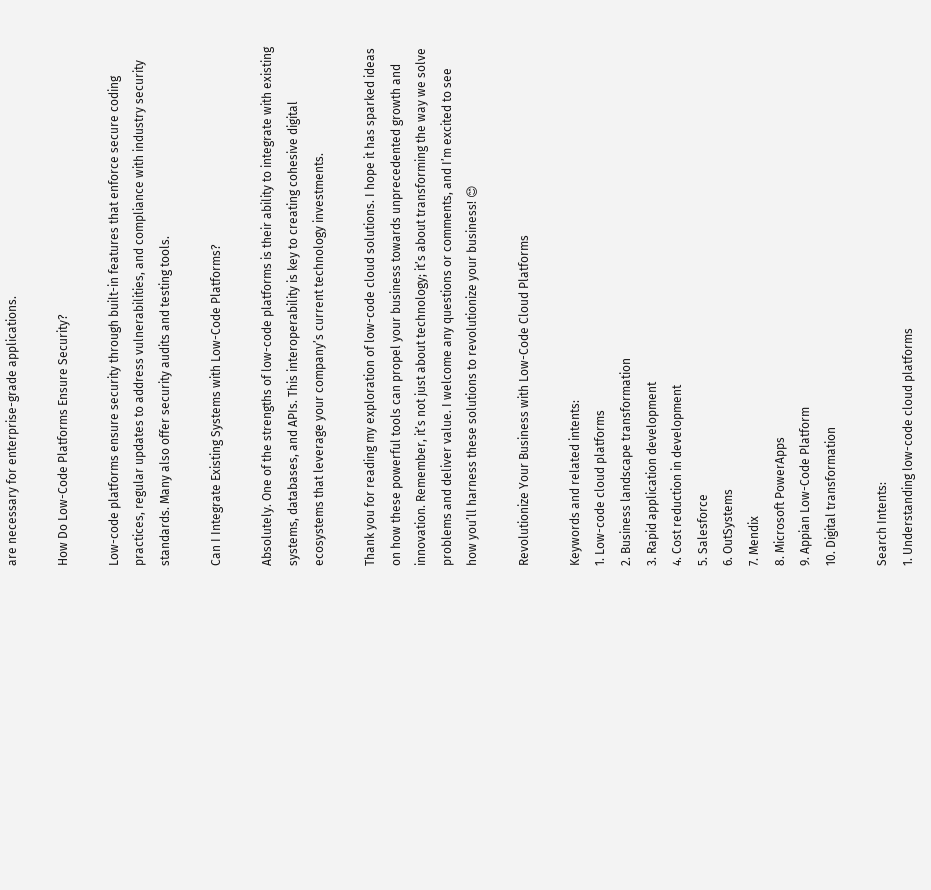are necessary for enterprise-grade applications.

How Do Low-Code Platforms Ensure Security?

Low-code platforms ensure security through built-in features that enforce secure coding practices, regular updates to address vulnerabilities, and compliance with industry security standards. Many also offer security audits and testing tools.

Can I Integrate Existing Systems with Low-Code Platforms?

Absolutely. One of the strengths of low-code platforms is their ability to integrate with existing systems, databases, and APIs. This interoperability is key to creating cohesive digital ecosystems that leverage your company’s current technology investments.

Thank you for reading my exploration of low-code cloud solutions. I hope it has sparked ideas on how these powerful tools can propel your business towards unprecedented growth and innovation. Remember, it’s not just about technology; it’s about transforming the way we solve problems and deliver value. I welcome any questions or comments, and I’m excited to see how you’ll harness these solutions to revolutionize your business! 😊

Revolutionize Your Business with Low-Code Cloud Platforms

Keywords and related intents:
1. Low-code cloud platforms
2. Business landscape transformation
3. Rapid application development
4. Cost reduction in development
5. Salesforce
6. OutSystems
7. Mendix
8. Microsoft PowerApps
9. Appian Low-Code Platform
10. Digital transformation

Search Intents:
1. Understanding low-code cloud platforms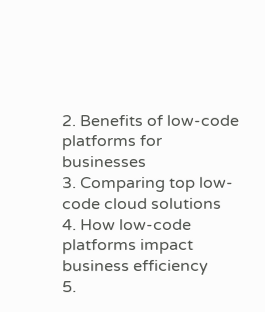2. Benefits of low-code platforms for businesses
3. Comparing top low-code cloud solutions
4. How low-code platforms impact business efficiency
5.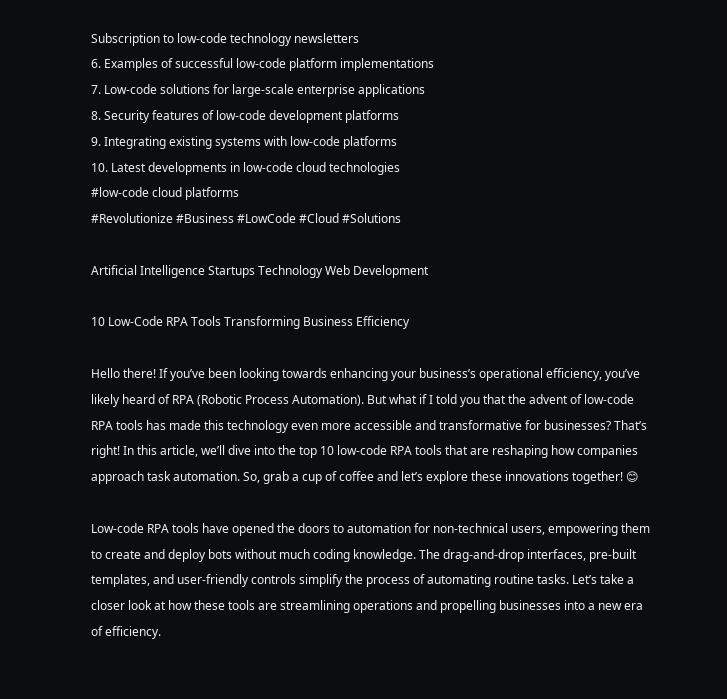Subscription to low-code technology newsletters
6. Examples of successful low-code platform implementations
7. Low-code solutions for large-scale enterprise applications
8. Security features of low-code development platforms
9. Integrating existing systems with low-code platforms
10. Latest developments in low-code cloud technologies
#low-code cloud platforms
#Revolutionize #Business #LowCode #Cloud #Solutions

Artificial Intelligence Startups Technology Web Development

10 Low-Code RPA Tools Transforming Business Efficiency

Hello there! If you’ve been looking towards enhancing your business’s operational efficiency, you’ve likely heard of RPA (Robotic Process Automation). But what if I told you that the advent of low-code RPA tools has made this technology even more accessible and transformative for businesses? That’s right! In this article, we’ll dive into the top 10 low-code RPA tools that are reshaping how companies approach task automation. So, grab a cup of coffee and let’s explore these innovations together! 😊

Low-code RPA tools have opened the doors to automation for non-technical users, empowering them to create and deploy bots without much coding knowledge. The drag-and-drop interfaces, pre-built templates, and user-friendly controls simplify the process of automating routine tasks. Let’s take a closer look at how these tools are streamlining operations and propelling businesses into a new era of efficiency.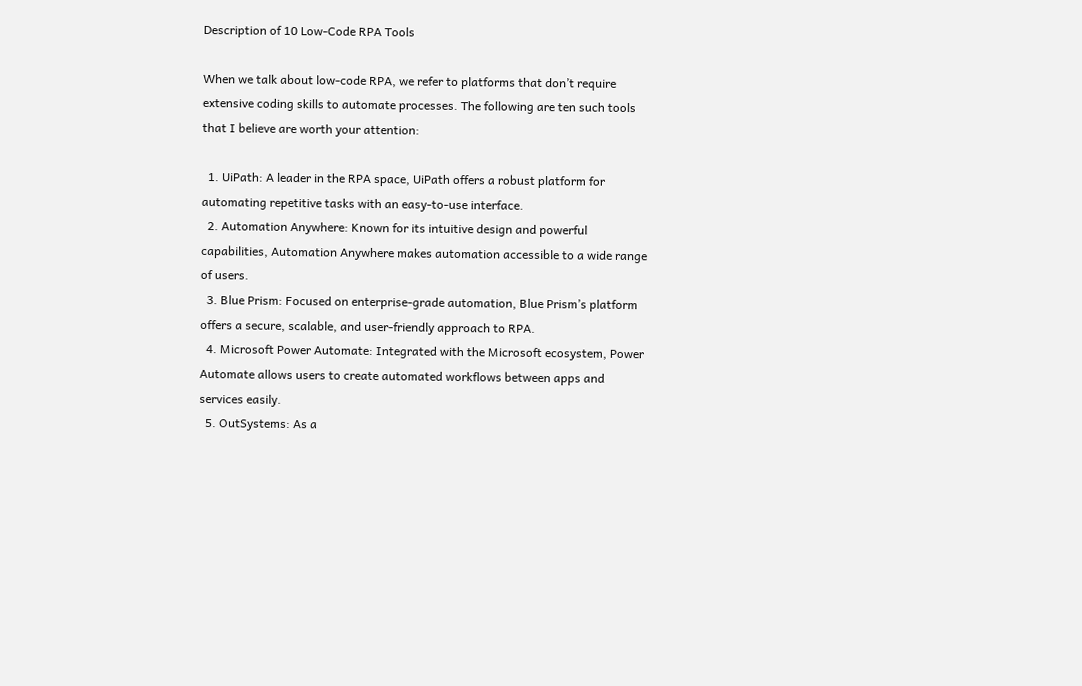Description of 10 Low-Code RPA Tools

When we talk about low-code RPA, we refer to platforms that don’t require extensive coding skills to automate processes. The following are ten such tools that I believe are worth your attention:

  1. UiPath: A leader in the RPA space, UiPath offers a robust platform for automating repetitive tasks with an easy-to-use interface.
  2. Automation Anywhere: Known for its intuitive design and powerful capabilities, Automation Anywhere makes automation accessible to a wide range of users.
  3. Blue Prism: Focused on enterprise-grade automation, Blue Prism’s platform offers a secure, scalable, and user-friendly approach to RPA.
  4. Microsoft Power Automate: Integrated with the Microsoft ecosystem, Power Automate allows users to create automated workflows between apps and services easily.
  5. OutSystems: As a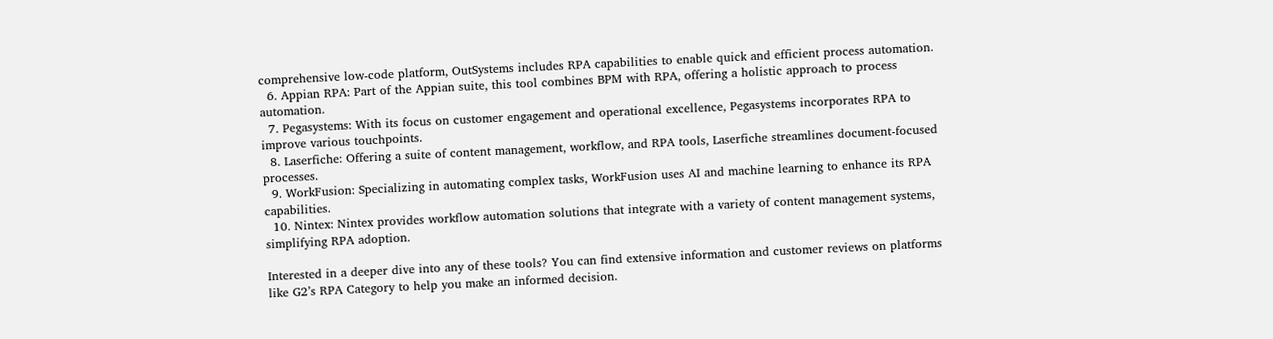comprehensive low-code platform, OutSystems includes RPA capabilities to enable quick and efficient process automation.
  6. Appian RPA: Part of the Appian suite, this tool combines BPM with RPA, offering a holistic approach to process automation.
  7. Pegasystems: With its focus on customer engagement and operational excellence, Pegasystems incorporates RPA to improve various touchpoints.
  8. Laserfiche: Offering a suite of content management, workflow, and RPA tools, Laserfiche streamlines document-focused processes.
  9. WorkFusion: Specializing in automating complex tasks, WorkFusion uses AI and machine learning to enhance its RPA capabilities.
  10. Nintex: Nintex provides workflow automation solutions that integrate with a variety of content management systems, simplifying RPA adoption.

Interested in a deeper dive into any of these tools? You can find extensive information and customer reviews on platforms like G2’s RPA Category to help you make an informed decision.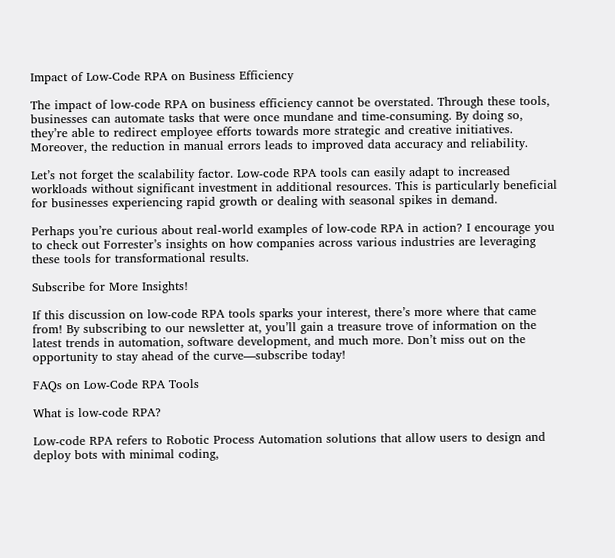Impact of Low-Code RPA on Business Efficiency

The impact of low-code RPA on business efficiency cannot be overstated. Through these tools, businesses can automate tasks that were once mundane and time-consuming. By doing so, they’re able to redirect employee efforts towards more strategic and creative initiatives. Moreover, the reduction in manual errors leads to improved data accuracy and reliability.

Let’s not forget the scalability factor. Low-code RPA tools can easily adapt to increased workloads without significant investment in additional resources. This is particularly beneficial for businesses experiencing rapid growth or dealing with seasonal spikes in demand.

Perhaps you’re curious about real-world examples of low-code RPA in action? I encourage you to check out Forrester’s insights on how companies across various industries are leveraging these tools for transformational results.

Subscribe for More Insights!

If this discussion on low-code RPA tools sparks your interest, there’s more where that came from! By subscribing to our newsletter at, you’ll gain a treasure trove of information on the latest trends in automation, software development, and much more. Don’t miss out on the opportunity to stay ahead of the curve—subscribe today!

FAQs on Low-Code RPA Tools

What is low-code RPA?

Low-code RPA refers to Robotic Process Automation solutions that allow users to design and deploy bots with minimal coding,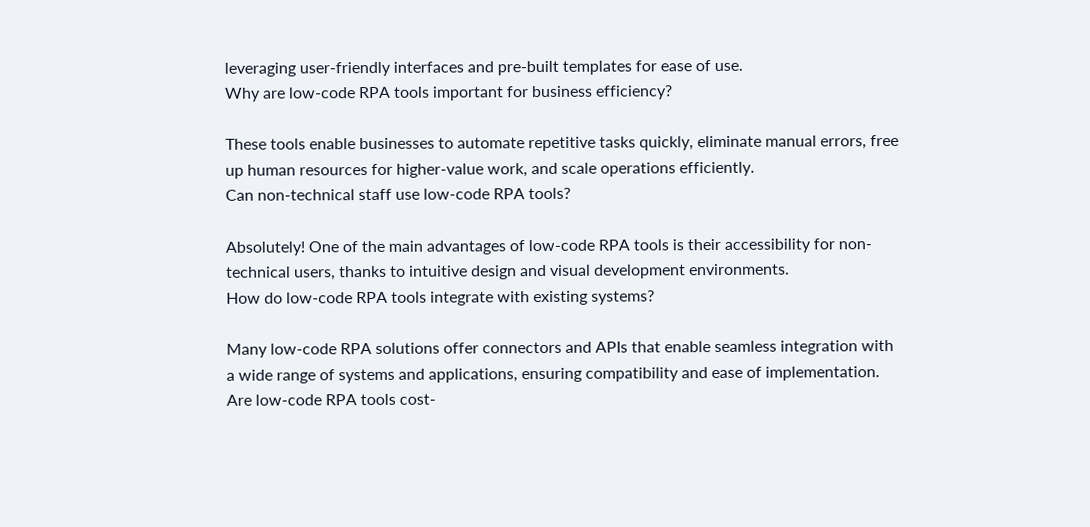leveraging user-friendly interfaces and pre-built templates for ease of use.
Why are low-code RPA tools important for business efficiency?

These tools enable businesses to automate repetitive tasks quickly, eliminate manual errors, free up human resources for higher-value work, and scale operations efficiently.
Can non-technical staff use low-code RPA tools?

Absolutely! One of the main advantages of low-code RPA tools is their accessibility for non-technical users, thanks to intuitive design and visual development environments.
How do low-code RPA tools integrate with existing systems?

Many low-code RPA solutions offer connectors and APIs that enable seamless integration with a wide range of systems and applications, ensuring compatibility and ease of implementation.
Are low-code RPA tools cost-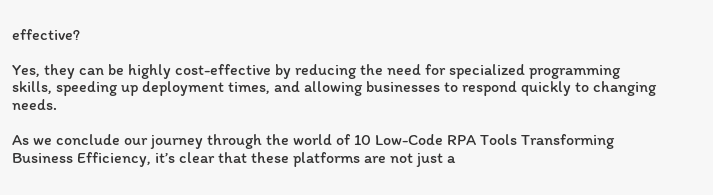effective?

Yes, they can be highly cost-effective by reducing the need for specialized programming skills, speeding up deployment times, and allowing businesses to respond quickly to changing needs.

As we conclude our journey through the world of 10 Low-Code RPA Tools Transforming Business Efficiency, it’s clear that these platforms are not just a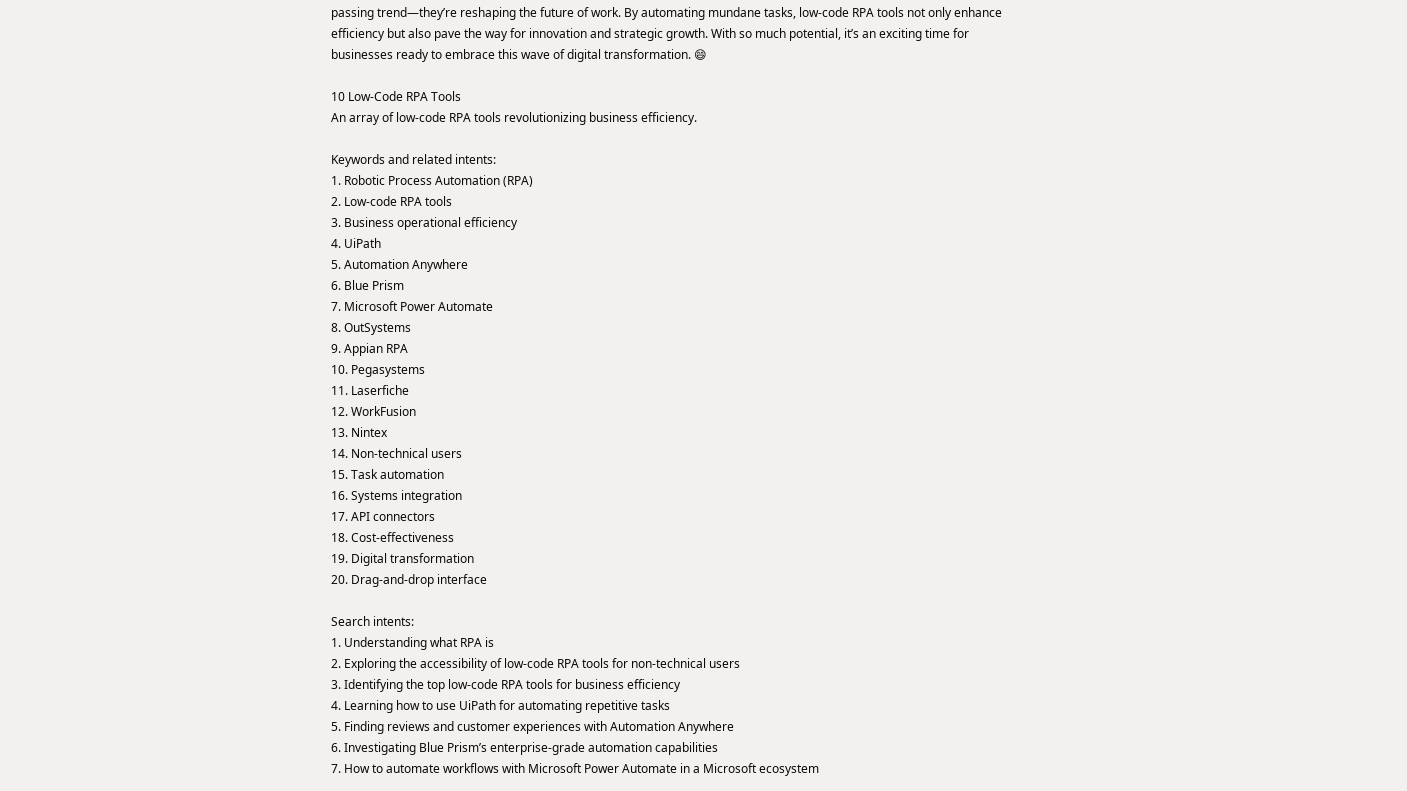passing trend—they’re reshaping the future of work. By automating mundane tasks, low-code RPA tools not only enhance efficiency but also pave the way for innovation and strategic growth. With so much potential, it’s an exciting time for businesses ready to embrace this wave of digital transformation. 😄

10 Low-Code RPA Tools
An array of low-code RPA tools revolutionizing business efficiency.

Keywords and related intents:
1. Robotic Process Automation (RPA)
2. Low-code RPA tools
3. Business operational efficiency
4. UiPath
5. Automation Anywhere
6. Blue Prism
7. Microsoft Power Automate
8. OutSystems
9. Appian RPA
10. Pegasystems
11. Laserfiche
12. WorkFusion
13. Nintex
14. Non-technical users
15. Task automation
16. Systems integration
17. API connectors
18. Cost-effectiveness
19. Digital transformation
20. Drag-and-drop interface

Search intents:
1. Understanding what RPA is
2. Exploring the accessibility of low-code RPA tools for non-technical users
3. Identifying the top low-code RPA tools for business efficiency
4. Learning how to use UiPath for automating repetitive tasks
5. Finding reviews and customer experiences with Automation Anywhere
6. Investigating Blue Prism’s enterprise-grade automation capabilities
7. How to automate workflows with Microsoft Power Automate in a Microsoft ecosystem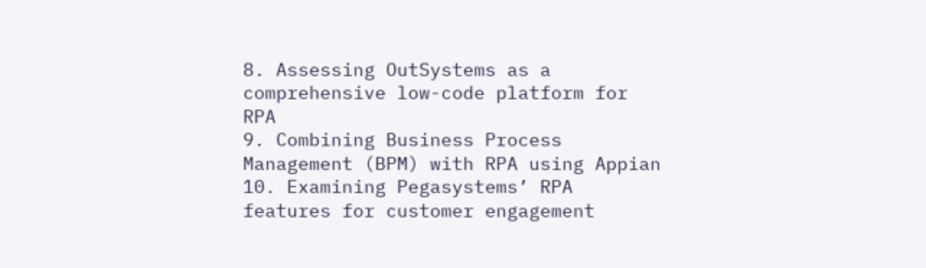8. Assessing OutSystems as a comprehensive low-code platform for RPA
9. Combining Business Process Management (BPM) with RPA using Appian
10. Examining Pegasystems’ RPA features for customer engagement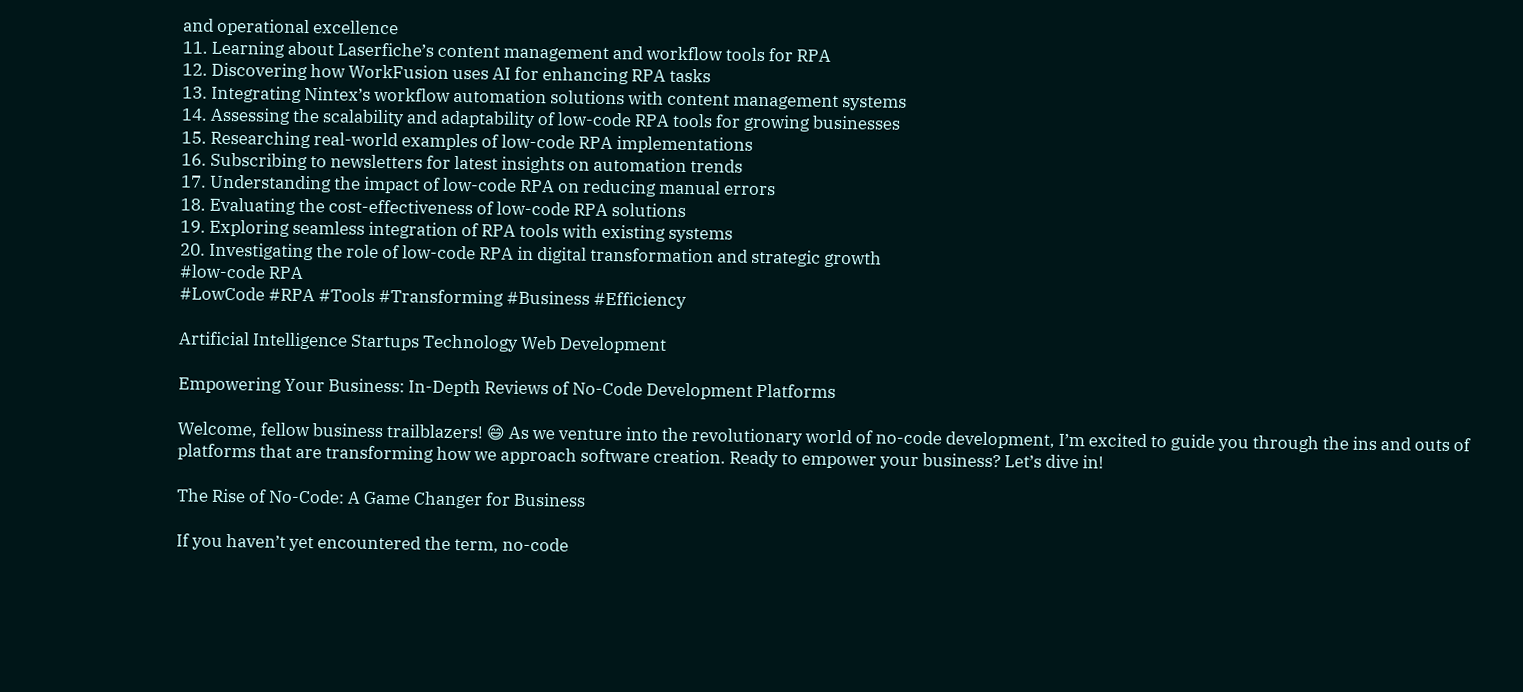and operational excellence
11. Learning about Laserfiche’s content management and workflow tools for RPA
12. Discovering how WorkFusion uses AI for enhancing RPA tasks
13. Integrating Nintex’s workflow automation solutions with content management systems
14. Assessing the scalability and adaptability of low-code RPA tools for growing businesses
15. Researching real-world examples of low-code RPA implementations
16. Subscribing to newsletters for latest insights on automation trends
17. Understanding the impact of low-code RPA on reducing manual errors
18. Evaluating the cost-effectiveness of low-code RPA solutions
19. Exploring seamless integration of RPA tools with existing systems
20. Investigating the role of low-code RPA in digital transformation and strategic growth
#low-code RPA
#LowCode #RPA #Tools #Transforming #Business #Efficiency

Artificial Intelligence Startups Technology Web Development

Empowering Your Business: In-Depth Reviews of No-Code Development Platforms

Welcome, fellow business trailblazers! 😄 As we venture into the revolutionary world of no-code development, I’m excited to guide you through the ins and outs of platforms that are transforming how we approach software creation. Ready to empower your business? Let’s dive in!

The Rise of No-Code: A Game Changer for Business

If you haven’t yet encountered the term, no-code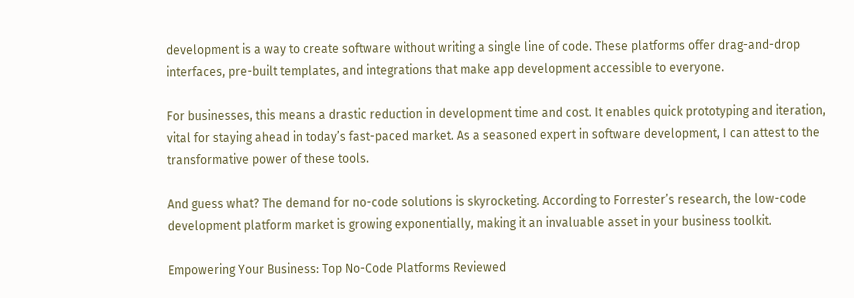development is a way to create software without writing a single line of code. These platforms offer drag-and-drop interfaces, pre-built templates, and integrations that make app development accessible to everyone.

For businesses, this means a drastic reduction in development time and cost. It enables quick prototyping and iteration, vital for staying ahead in today’s fast-paced market. As a seasoned expert in software development, I can attest to the transformative power of these tools.

And guess what? The demand for no-code solutions is skyrocketing. According to Forrester’s research, the low-code development platform market is growing exponentially, making it an invaluable asset in your business toolkit.

Empowering Your Business: Top No-Code Platforms Reviewed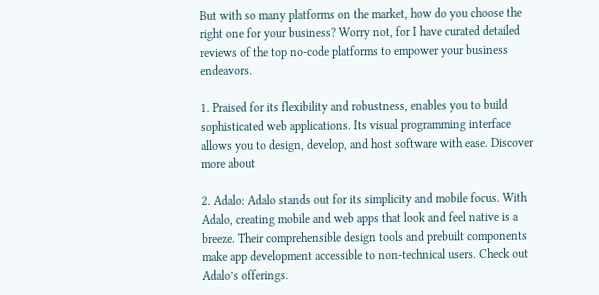But with so many platforms on the market, how do you choose the right one for your business? Worry not, for I have curated detailed reviews of the top no-code platforms to empower your business endeavors.

1. Praised for its flexibility and robustness, enables you to build sophisticated web applications. Its visual programming interface allows you to design, develop, and host software with ease. Discover more about

2. Adalo: Adalo stands out for its simplicity and mobile focus. With Adalo, creating mobile and web apps that look and feel native is a breeze. Their comprehensible design tools and prebuilt components make app development accessible to non-technical users. Check out Adalo’s offerings.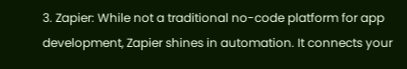3. Zapier: While not a traditional no-code platform for app development, Zapier shines in automation. It connects your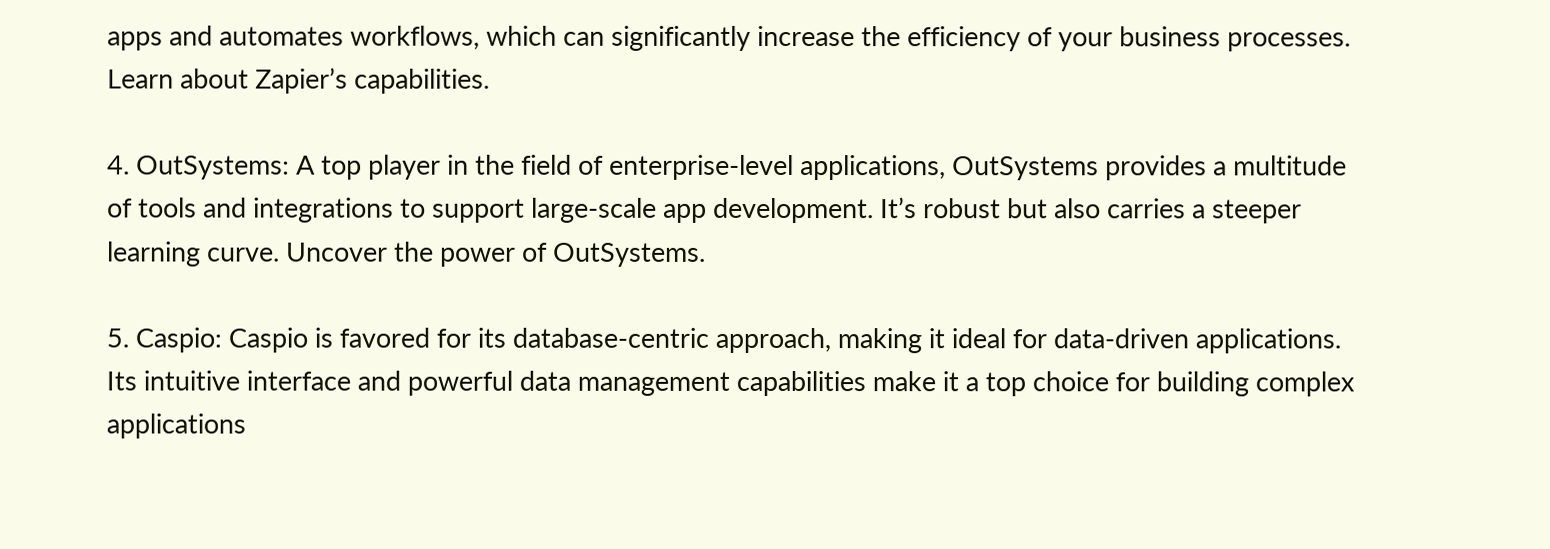apps and automates workflows, which can significantly increase the efficiency of your business processes. Learn about Zapier’s capabilities.

4. OutSystems: A top player in the field of enterprise-level applications, OutSystems provides a multitude of tools and integrations to support large-scale app development. It’s robust but also carries a steeper learning curve. Uncover the power of OutSystems.

5. Caspio: Caspio is favored for its database-centric approach, making it ideal for data-driven applications. Its intuitive interface and powerful data management capabilities make it a top choice for building complex applications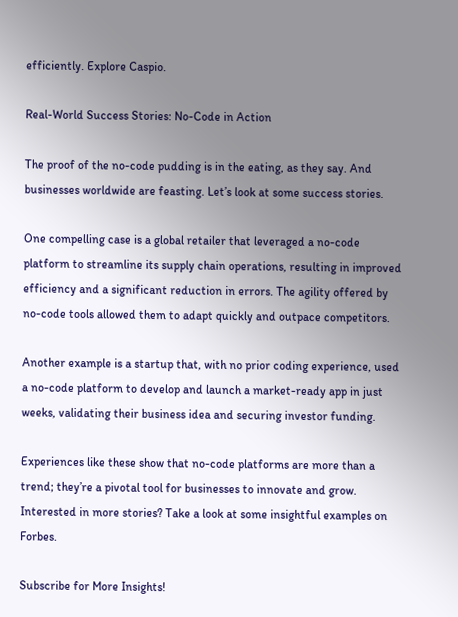efficiently. Explore Caspio.

Real-World Success Stories: No-Code in Action

The proof of the no-code pudding is in the eating, as they say. And businesses worldwide are feasting. Let’s look at some success stories.

One compelling case is a global retailer that leveraged a no-code platform to streamline its supply chain operations, resulting in improved efficiency and a significant reduction in errors. The agility offered by no-code tools allowed them to adapt quickly and outpace competitors.

Another example is a startup that, with no prior coding experience, used a no-code platform to develop and launch a market-ready app in just weeks, validating their business idea and securing investor funding.

Experiences like these show that no-code platforms are more than a trend; they’re a pivotal tool for businesses to innovate and grow. Interested in more stories? Take a look at some insightful examples on Forbes.

Subscribe for More Insights!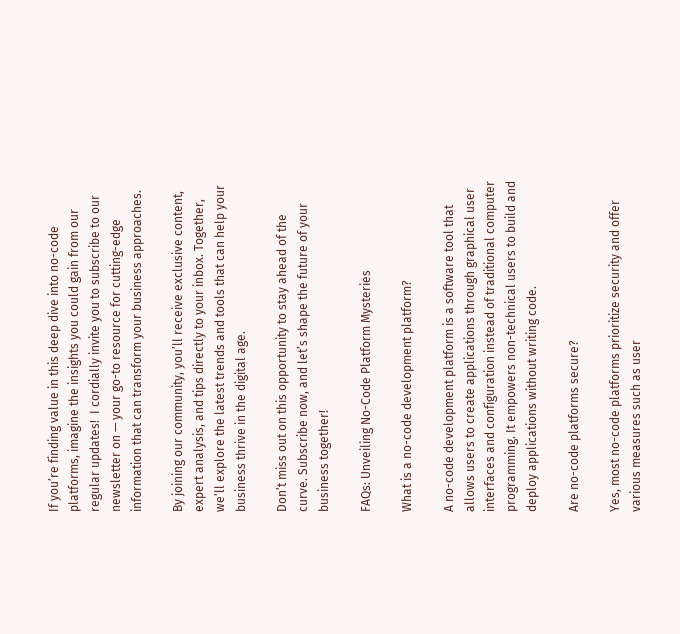If you’re finding value in this deep dive into no-code platforms, imagine the insights you could gain from our regular updates!  I cordially invite you to subscribe to our newsletter on — your go-to resource for cutting-edge information that can transform your business approaches.

By joining our community, you’ll receive exclusive content, expert analysis, and tips directly to your inbox. Together, we’ll explore the latest trends and tools that can help your business thrive in the digital age.

Don’t miss out on this opportunity to stay ahead of the curve. Subscribe now, and let’s shape the future of your business together!

FAQs: Unveiling No-Code Platform Mysteries

What is a no-code development platform?

A no-code development platform is a software tool that allows users to create applications through graphical user interfaces and configuration instead of traditional computer programming. It empowers non-technical users to build and deploy applications without writing code.

Are no-code platforms secure?

Yes, most no-code platforms prioritize security and offer various measures such as user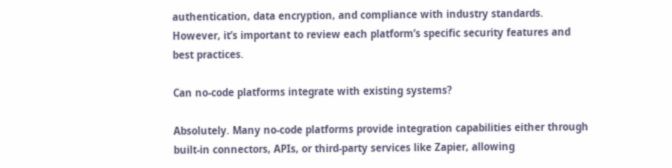authentication, data encryption, and compliance with industry standards. However, it’s important to review each platform’s specific security features and best practices.

Can no-code platforms integrate with existing systems?

Absolutely. Many no-code platforms provide integration capabilities either through built-in connectors, APIs, or third-party services like Zapier, allowing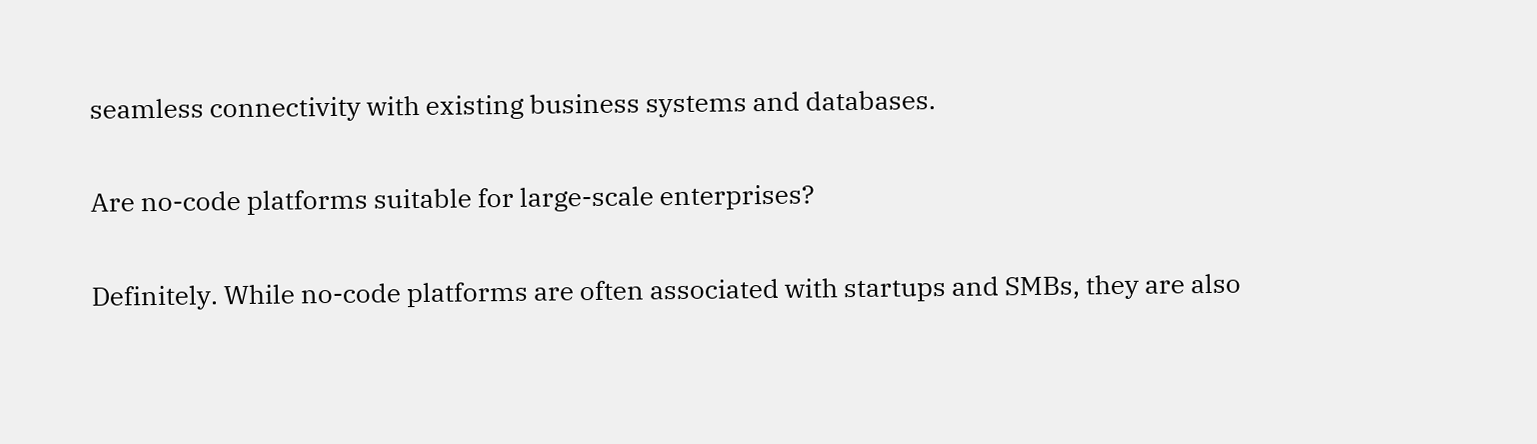seamless connectivity with existing business systems and databases.

Are no-code platforms suitable for large-scale enterprises?

Definitely. While no-code platforms are often associated with startups and SMBs, they are also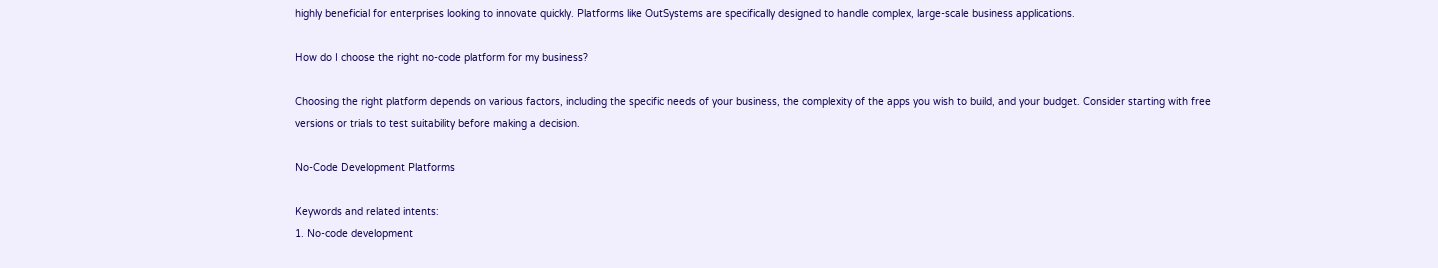highly beneficial for enterprises looking to innovate quickly. Platforms like OutSystems are specifically designed to handle complex, large-scale business applications.

How do I choose the right no-code platform for my business?

Choosing the right platform depends on various factors, including the specific needs of your business, the complexity of the apps you wish to build, and your budget. Consider starting with free versions or trials to test suitability before making a decision.

No-Code Development Platforms

Keywords and related intents:
1. No-code development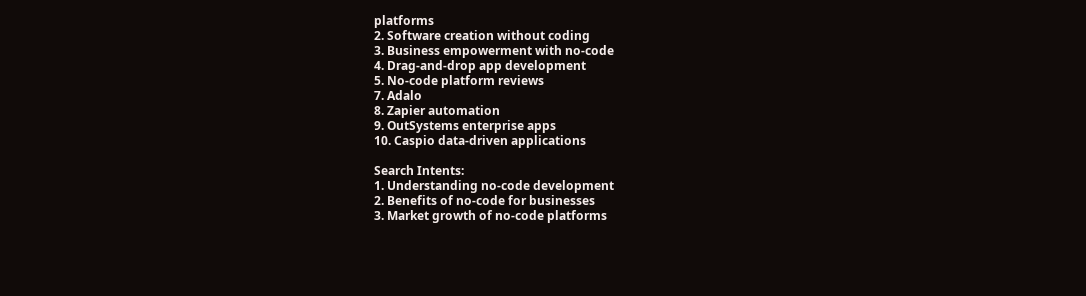platforms
2. Software creation without coding
3. Business empowerment with no-code
4. Drag-and-drop app development
5. No-code platform reviews
7. Adalo
8. Zapier automation
9. OutSystems enterprise apps
10. Caspio data-driven applications

Search Intents:
1. Understanding no-code development
2. Benefits of no-code for businesses
3. Market growth of no-code platforms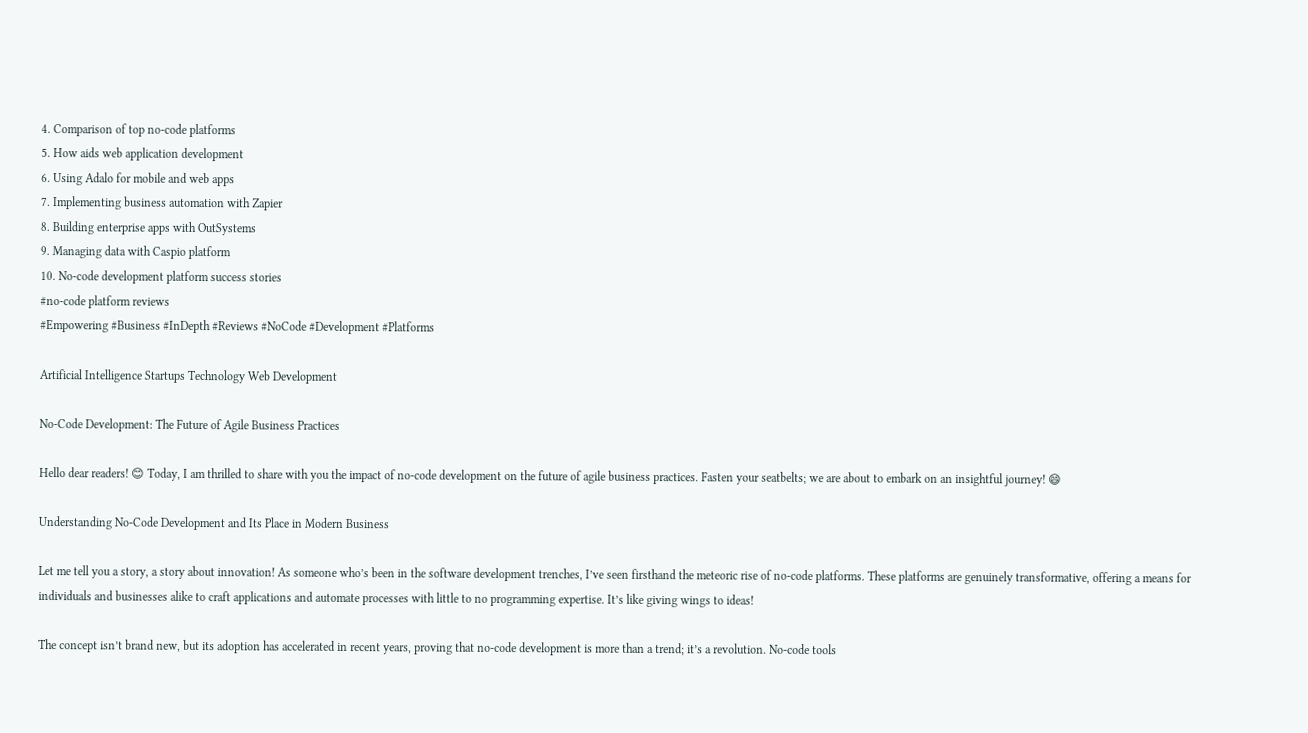4. Comparison of top no-code platforms
5. How aids web application development
6. Using Adalo for mobile and web apps
7. Implementing business automation with Zapier
8. Building enterprise apps with OutSystems
9. Managing data with Caspio platform
10. No-code development platform success stories
#no-code platform reviews
#Empowering #Business #InDepth #Reviews #NoCode #Development #Platforms

Artificial Intelligence Startups Technology Web Development

No-Code Development: The Future of Agile Business Practices

Hello dear readers! 😊 Today, I am thrilled to share with you the impact of no-code development on the future of agile business practices. Fasten your seatbelts; we are about to embark on an insightful journey! 😄

Understanding No-Code Development and Its Place in Modern Business

Let me tell you a story, a story about innovation! As someone who’s been in the software development trenches, I’ve seen firsthand the meteoric rise of no-code platforms. These platforms are genuinely transformative, offering a means for individuals and businesses alike to craft applications and automate processes with little to no programming expertise. It’s like giving wings to ideas!

The concept isn’t brand new, but its adoption has accelerated in recent years, proving that no-code development is more than a trend; it’s a revolution. No-code tools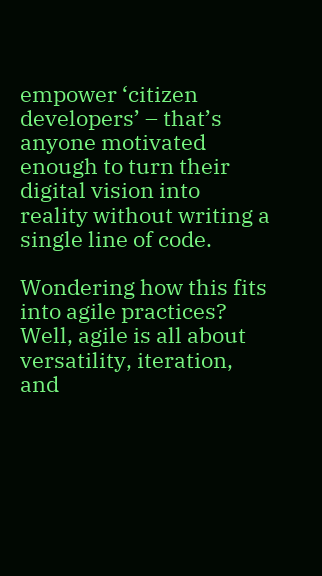empower ‘citizen developers’ – that’s anyone motivated enough to turn their digital vision into reality without writing a single line of code.

Wondering how this fits into agile practices? Well, agile is all about versatility, iteration, and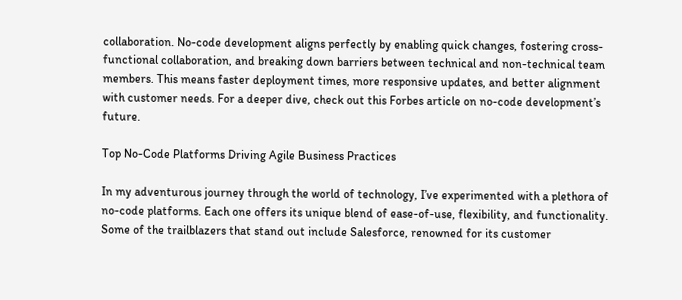collaboration. No-code development aligns perfectly by enabling quick changes, fostering cross-functional collaboration, and breaking down barriers between technical and non-technical team members. This means faster deployment times, more responsive updates, and better alignment with customer needs. For a deeper dive, check out this Forbes article on no-code development’s future.

Top No-Code Platforms Driving Agile Business Practices

In my adventurous journey through the world of technology, I’ve experimented with a plethora of no-code platforms. Each one offers its unique blend of ease-of-use, flexibility, and functionality. Some of the trailblazers that stand out include Salesforce, renowned for its customer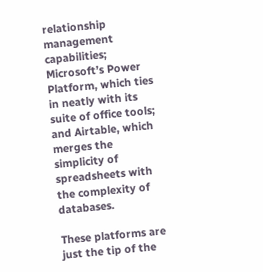relationship management capabilities; Microsoft’s Power Platform, which ties in neatly with its suite of office tools; and Airtable, which merges the simplicity of spreadsheets with the complexity of databases.

These platforms are just the tip of the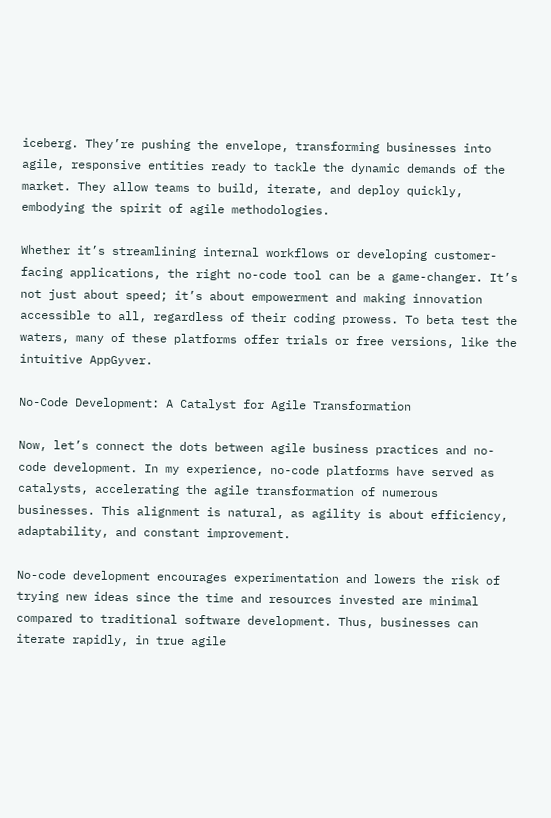iceberg. They’re pushing the envelope, transforming businesses into agile, responsive entities ready to tackle the dynamic demands of the market. They allow teams to build, iterate, and deploy quickly, embodying the spirit of agile methodologies.

Whether it’s streamlining internal workflows or developing customer-facing applications, the right no-code tool can be a game-changer. It’s not just about speed; it’s about empowerment and making innovation accessible to all, regardless of their coding prowess. To beta test the waters, many of these platforms offer trials or free versions, like the intuitive AppGyver.

No-Code Development: A Catalyst for Agile Transformation

Now, let’s connect the dots between agile business practices and no-code development. In my experience, no-code platforms have served as catalysts, accelerating the agile transformation of numerous businesses. This alignment is natural, as agility is about efficiency, adaptability, and constant improvement.

No-code development encourages experimentation and lowers the risk of trying new ideas since the time and resources invested are minimal compared to traditional software development. Thus, businesses can iterate rapidly, in true agile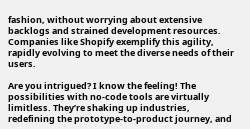fashion, without worrying about extensive backlogs and strained development resources. Companies like Shopify exemplify this agility, rapidly evolving to meet the diverse needs of their users.

Are you intrigued? I know the feeling! The possibilities with no-code tools are virtually limitless. They’re shaking up industries, redefining the prototype-to-product journey, and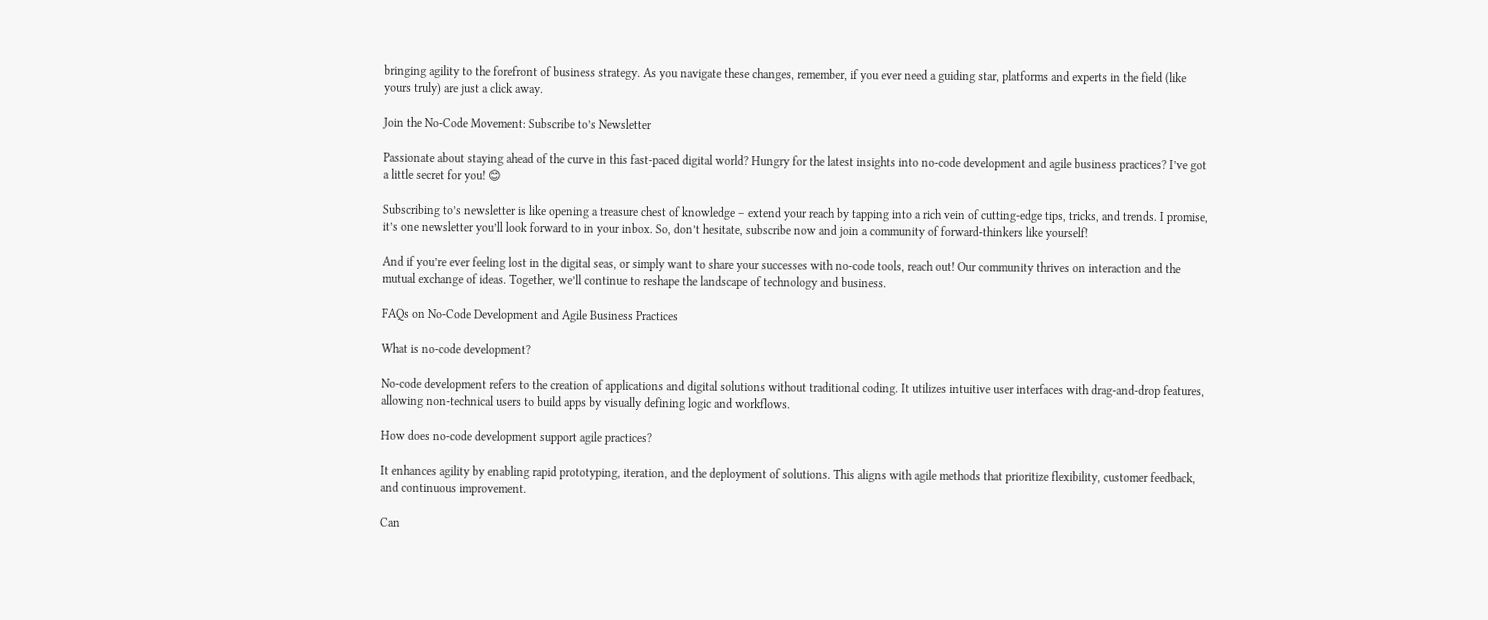bringing agility to the forefront of business strategy. As you navigate these changes, remember, if you ever need a guiding star, platforms and experts in the field (like yours truly) are just a click away.

Join the No-Code Movement: Subscribe to’s Newsletter

Passionate about staying ahead of the curve in this fast-paced digital world? Hungry for the latest insights into no-code development and agile business practices? I’ve got a little secret for you! 😊

Subscribing to’s newsletter is like opening a treasure chest of knowledge – extend your reach by tapping into a rich vein of cutting-edge tips, tricks, and trends. I promise, it’s one newsletter you’ll look forward to in your inbox. So, don’t hesitate, subscribe now and join a community of forward-thinkers like yourself!

And if you’re ever feeling lost in the digital seas, or simply want to share your successes with no-code tools, reach out! Our community thrives on interaction and the mutual exchange of ideas. Together, we’ll continue to reshape the landscape of technology and business.

FAQs on No-Code Development and Agile Business Practices

What is no-code development?

No-code development refers to the creation of applications and digital solutions without traditional coding. It utilizes intuitive user interfaces with drag-and-drop features, allowing non-technical users to build apps by visually defining logic and workflows.

How does no-code development support agile practices?

It enhances agility by enabling rapid prototyping, iteration, and the deployment of solutions. This aligns with agile methods that prioritize flexibility, customer feedback, and continuous improvement.

Can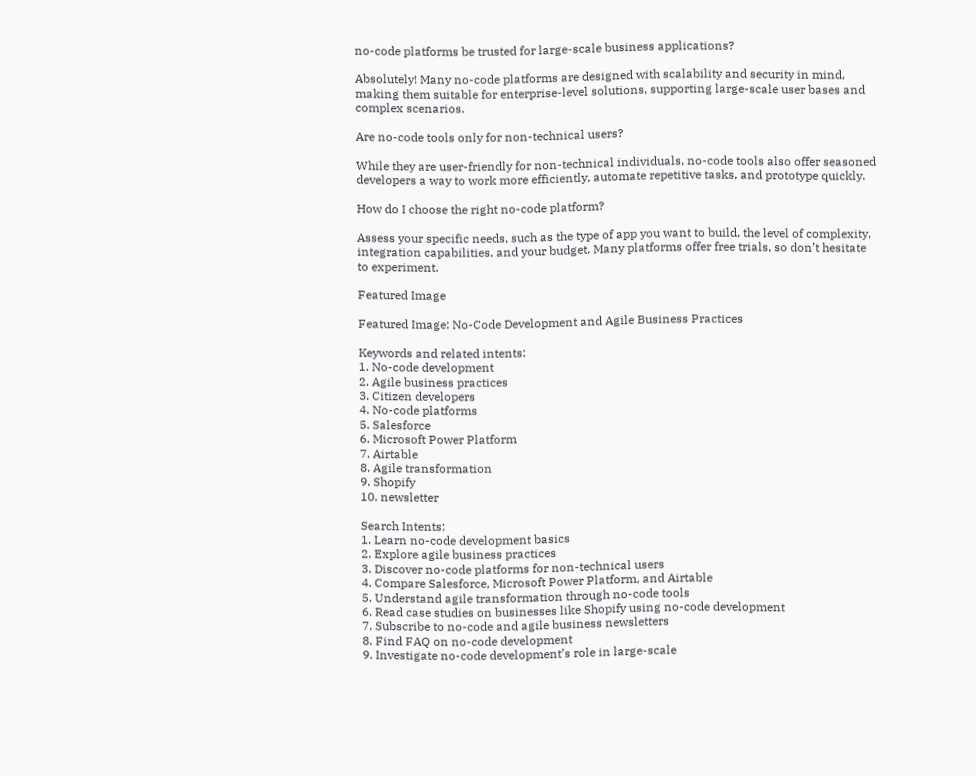no-code platforms be trusted for large-scale business applications?

Absolutely! Many no-code platforms are designed with scalability and security in mind, making them suitable for enterprise-level solutions, supporting large-scale user bases and complex scenarios.

Are no-code tools only for non-technical users?

While they are user-friendly for non-technical individuals, no-code tools also offer seasoned developers a way to work more efficiently, automate repetitive tasks, and prototype quickly.

How do I choose the right no-code platform?

Assess your specific needs, such as the type of app you want to build, the level of complexity, integration capabilities, and your budget. Many platforms offer free trials, so don’t hesitate to experiment.

Featured Image

Featured Image: No-Code Development and Agile Business Practices

Keywords and related intents:
1. No-code development
2. Agile business practices
3. Citizen developers
4. No-code platforms
5. Salesforce
6. Microsoft Power Platform
7. Airtable
8. Agile transformation
9. Shopify
10. newsletter

Search Intents:
1. Learn no-code development basics
2. Explore agile business practices
3. Discover no-code platforms for non-technical users
4. Compare Salesforce, Microsoft Power Platform, and Airtable
5. Understand agile transformation through no-code tools
6. Read case studies on businesses like Shopify using no-code development
7. Subscribe to no-code and agile business newsletters
8. Find FAQ on no-code development
9. Investigate no-code development’s role in large-scale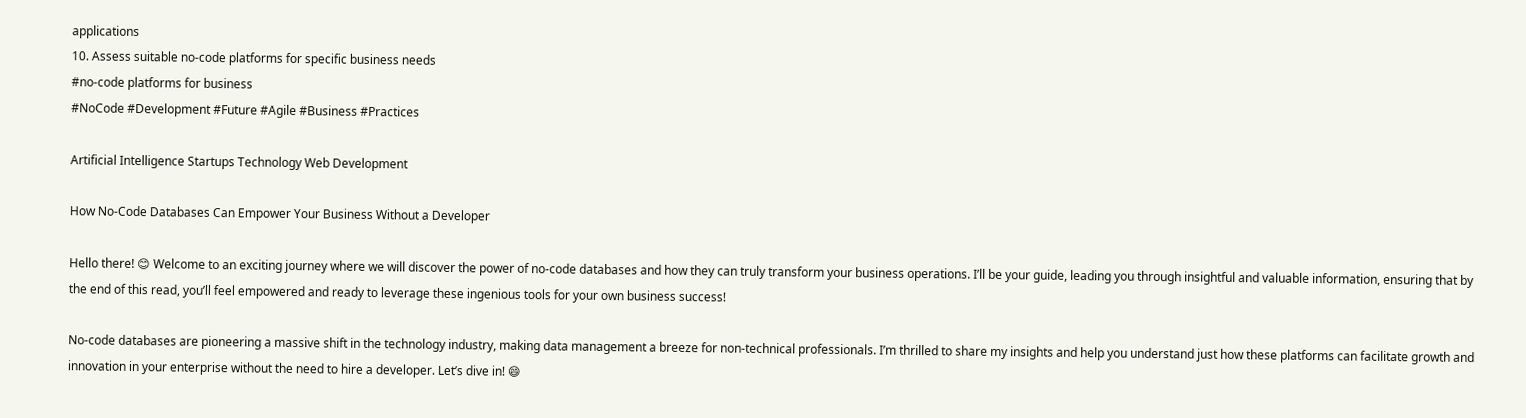applications
10. Assess suitable no-code platforms for specific business needs
#no-code platforms for business
#NoCode #Development #Future #Agile #Business #Practices

Artificial Intelligence Startups Technology Web Development

How No-Code Databases Can Empower Your Business Without a Developer

Hello there! 😊 Welcome to an exciting journey where we will discover the power of no-code databases and how they can truly transform your business operations. I’ll be your guide, leading you through insightful and valuable information, ensuring that by the end of this read, you’ll feel empowered and ready to leverage these ingenious tools for your own business success!

No-code databases are pioneering a massive shift in the technology industry, making data management a breeze for non-technical professionals. I’m thrilled to share my insights and help you understand just how these platforms can facilitate growth and innovation in your enterprise without the need to hire a developer. Let’s dive in! 😄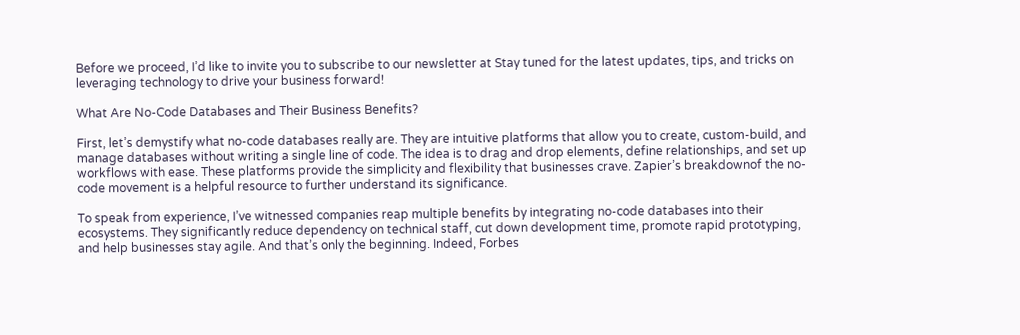Before we proceed, I’d like to invite you to subscribe to our newsletter at Stay tuned for the latest updates, tips, and tricks on leveraging technology to drive your business forward!

What Are No-Code Databases and Their Business Benefits?

First, let’s demystify what no-code databases really are. They are intuitive platforms that allow you to create, custom-build, and manage databases without writing a single line of code. The idea is to drag and drop elements, define relationships, and set up workflows with ease. These platforms provide the simplicity and flexibility that businesses crave. Zapier’s breakdownof the no-code movement is a helpful resource to further understand its significance.

To speak from experience, I’ve witnessed companies reap multiple benefits by integrating no-code databases into their ecosystems. They significantly reduce dependency on technical staff, cut down development time, promote rapid prototyping, and help businesses stay agile. And that’s only the beginning. Indeed, Forbes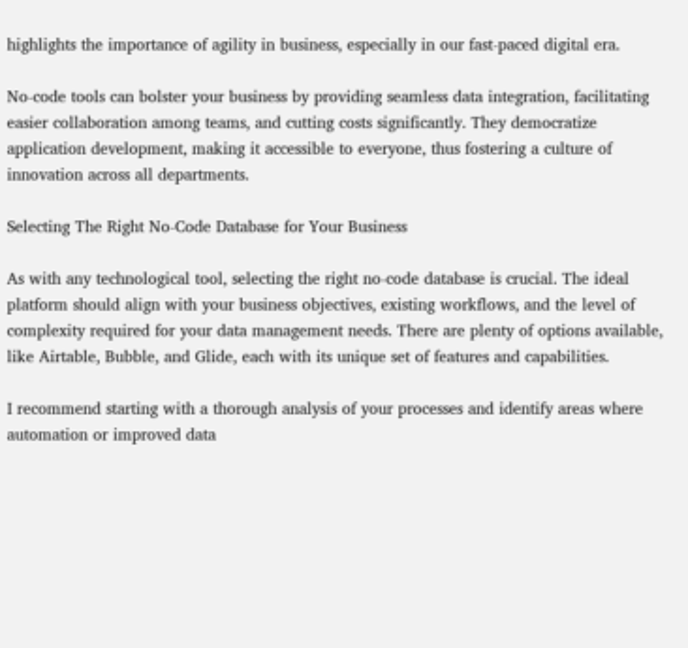highlights the importance of agility in business, especially in our fast-paced digital era.

No-code tools can bolster your business by providing seamless data integration, facilitating easier collaboration among teams, and cutting costs significantly. They democratize application development, making it accessible to everyone, thus fostering a culture of innovation across all departments.

Selecting The Right No-Code Database for Your Business

As with any technological tool, selecting the right no-code database is crucial. The ideal platform should align with your business objectives, existing workflows, and the level of complexity required for your data management needs. There are plenty of options available, like Airtable, Bubble, and Glide, each with its unique set of features and capabilities.

I recommend starting with a thorough analysis of your processes and identify areas where automation or improved data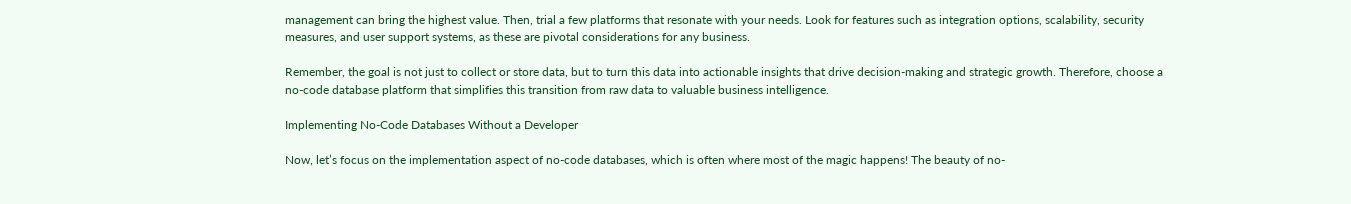management can bring the highest value. Then, trial a few platforms that resonate with your needs. Look for features such as integration options, scalability, security measures, and user support systems, as these are pivotal considerations for any business.

Remember, the goal is not just to collect or store data, but to turn this data into actionable insights that drive decision-making and strategic growth. Therefore, choose a no-code database platform that simplifies this transition from raw data to valuable business intelligence.

Implementing No-Code Databases Without a Developer

Now, let’s focus on the implementation aspect of no-code databases, which is often where most of the magic happens! The beauty of no-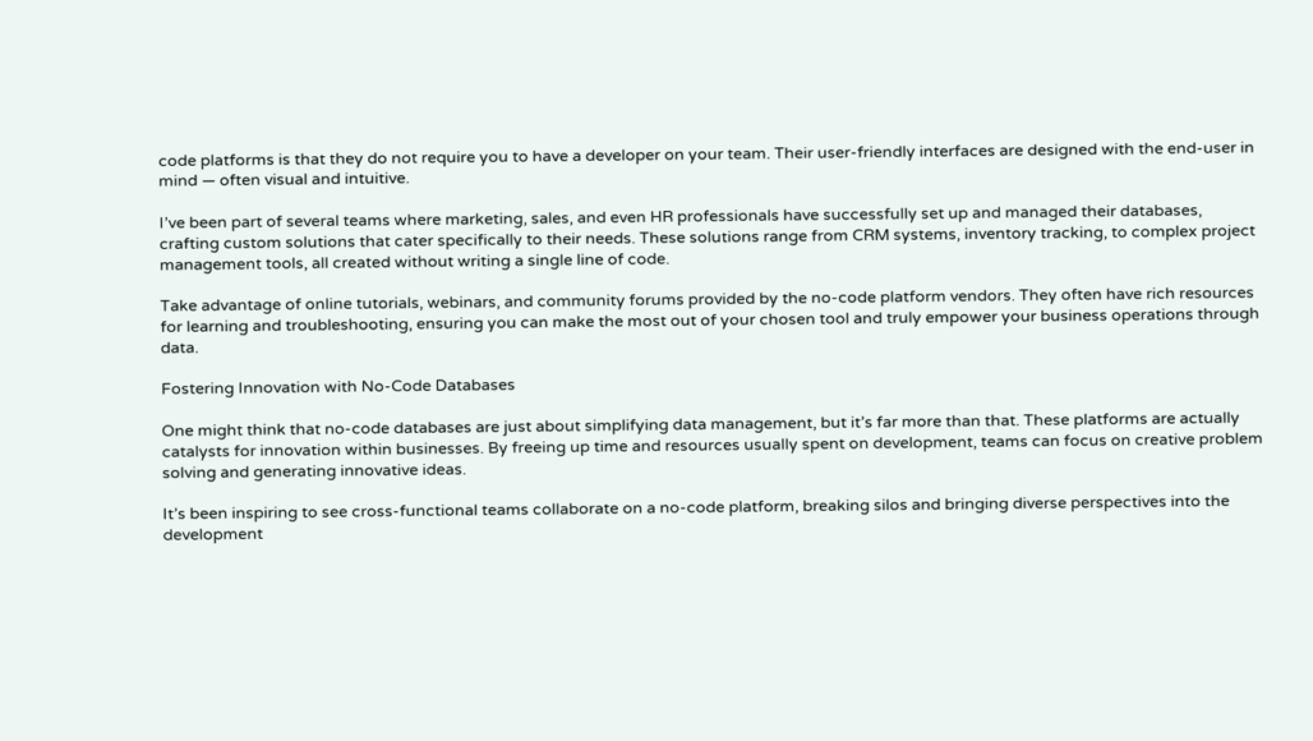code platforms is that they do not require you to have a developer on your team. Their user-friendly interfaces are designed with the end-user in mind — often visual and intuitive.

I’ve been part of several teams where marketing, sales, and even HR professionals have successfully set up and managed their databases, crafting custom solutions that cater specifically to their needs. These solutions range from CRM systems, inventory tracking, to complex project management tools, all created without writing a single line of code.

Take advantage of online tutorials, webinars, and community forums provided by the no-code platform vendors. They often have rich resources for learning and troubleshooting, ensuring you can make the most out of your chosen tool and truly empower your business operations through data.

Fostering Innovation with No-Code Databases

One might think that no-code databases are just about simplifying data management, but it’s far more than that. These platforms are actually catalysts for innovation within businesses. By freeing up time and resources usually spent on development, teams can focus on creative problem solving and generating innovative ideas.

It’s been inspiring to see cross-functional teams collaborate on a no-code platform, breaking silos and bringing diverse perspectives into the development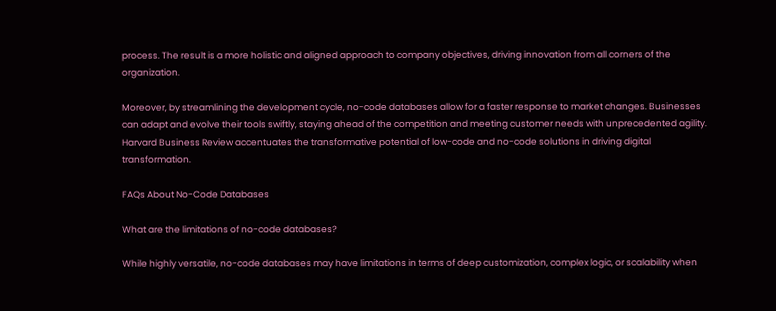process. The result is a more holistic and aligned approach to company objectives, driving innovation from all corners of the organization.

Moreover, by streamlining the development cycle, no-code databases allow for a faster response to market changes. Businesses can adapt and evolve their tools swiftly, staying ahead of the competition and meeting customer needs with unprecedented agility. Harvard Business Review accentuates the transformative potential of low-code and no-code solutions in driving digital transformation.

FAQs About No-Code Databases

What are the limitations of no-code databases?

While highly versatile, no-code databases may have limitations in terms of deep customization, complex logic, or scalability when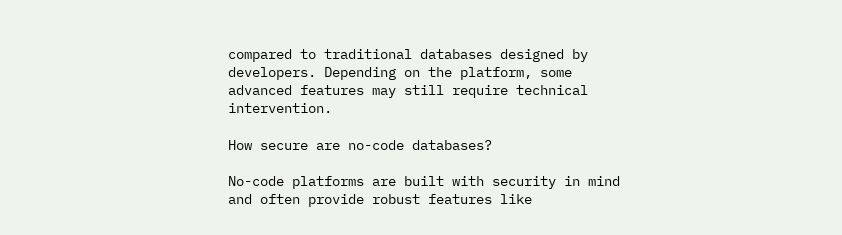compared to traditional databases designed by developers. Depending on the platform, some advanced features may still require technical intervention.

How secure are no-code databases?

No-code platforms are built with security in mind and often provide robust features like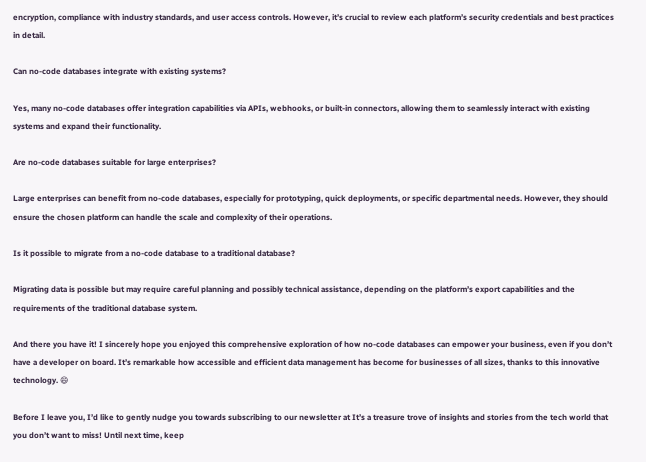encryption, compliance with industry standards, and user access controls. However, it’s crucial to review each platform’s security credentials and best practices in detail.

Can no-code databases integrate with existing systems?

Yes, many no-code databases offer integration capabilities via APIs, webhooks, or built-in connectors, allowing them to seamlessly interact with existing systems and expand their functionality.

Are no-code databases suitable for large enterprises?

Large enterprises can benefit from no-code databases, especially for prototyping, quick deployments, or specific departmental needs. However, they should ensure the chosen platform can handle the scale and complexity of their operations.

Is it possible to migrate from a no-code database to a traditional database?

Migrating data is possible but may require careful planning and possibly technical assistance, depending on the platform’s export capabilities and the requirements of the traditional database system.

And there you have it! I sincerely hope you enjoyed this comprehensive exploration of how no-code databases can empower your business, even if you don’t have a developer on board. It’s remarkable how accessible and efficient data management has become for businesses of all sizes, thanks to this innovative technology. 😄

Before I leave you, I’d like to gently nudge you towards subscribing to our newsletter at It’s a treasure trove of insights and stories from the tech world that you don’t want to miss! Until next time, keep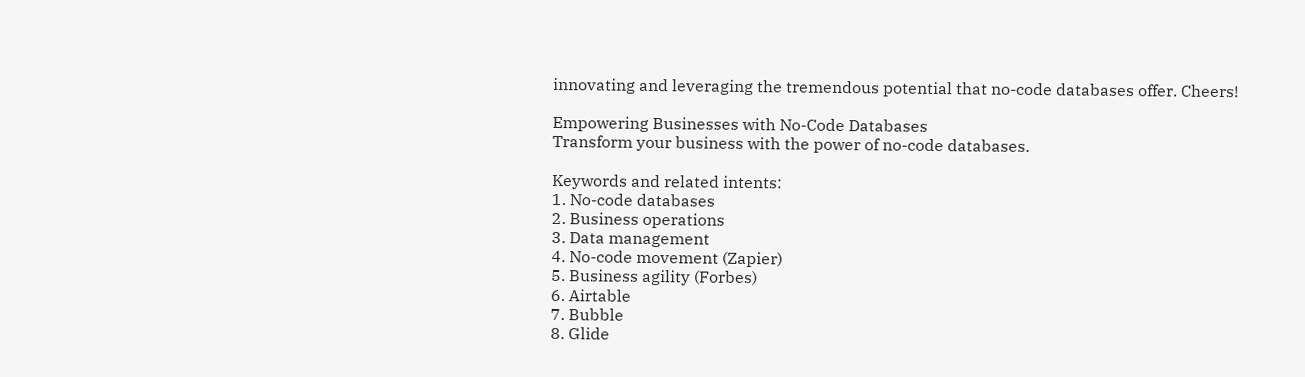innovating and leveraging the tremendous potential that no-code databases offer. Cheers!

Empowering Businesses with No-Code Databases
Transform your business with the power of no-code databases.

Keywords and related intents:
1. No-code databases
2. Business operations
3. Data management
4. No-code movement (Zapier)
5. Business agility (Forbes)
6. Airtable
7. Bubble
8. Glide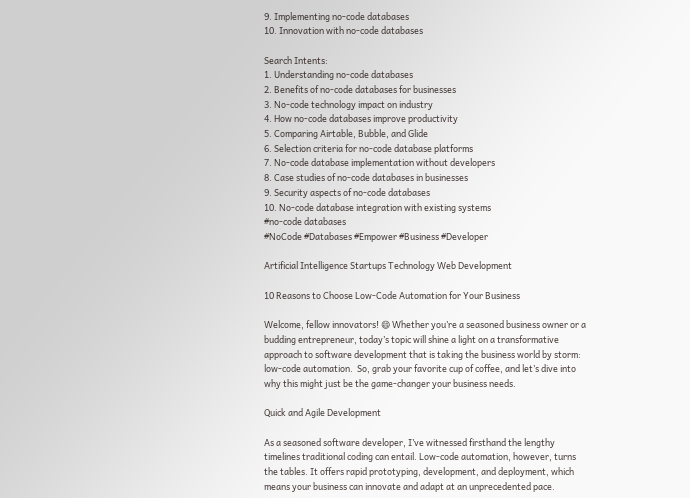9. Implementing no-code databases
10. Innovation with no-code databases

Search Intents:
1. Understanding no-code databases
2. Benefits of no-code databases for businesses
3. No-code technology impact on industry
4. How no-code databases improve productivity
5. Comparing Airtable, Bubble, and Glide
6. Selection criteria for no-code database platforms
7. No-code database implementation without developers
8. Case studies of no-code databases in businesses
9. Security aspects of no-code databases
10. No-code database integration with existing systems
#no-code databases
#NoCode #Databases #Empower #Business #Developer

Artificial Intelligence Startups Technology Web Development

10 Reasons to Choose Low-Code Automation for Your Business

Welcome, fellow innovators! 😄 Whether you’re a seasoned business owner or a budding entrepreneur, today’s topic will shine a light on a transformative approach to software development that is taking the business world by storm: low-code automation.  So, grab your favorite cup of coffee, and let’s dive into why this might just be the game-changer your business needs.

Quick and Agile Development

As a seasoned software developer, I’ve witnessed firsthand the lengthy timelines traditional coding can entail. Low-code automation, however, turns the tables. It offers rapid prototyping, development, and deployment, which means your business can innovate and adapt at an unprecedented pace.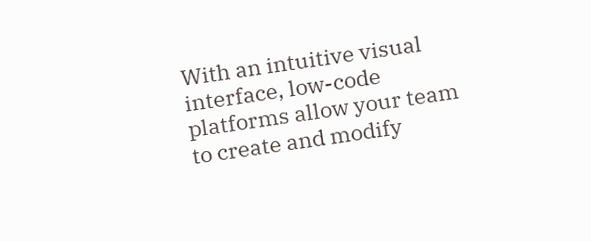With an intuitive visual interface, low-code platforms allow your team to create and modify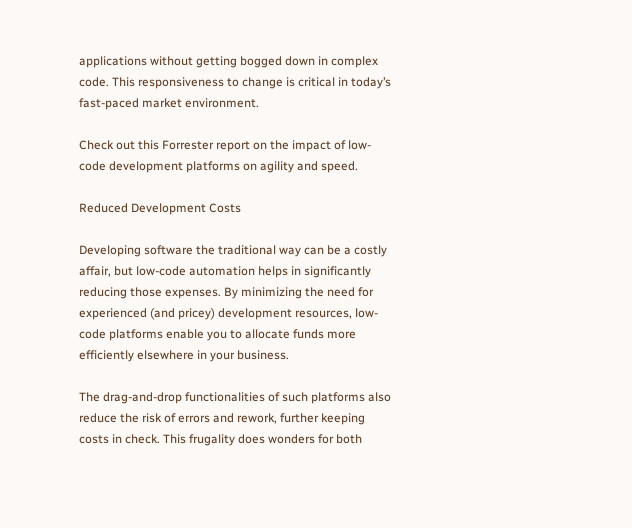applications without getting bogged down in complex code. This responsiveness to change is critical in today’s fast-paced market environment.

Check out this Forrester report on the impact of low-code development platforms on agility and speed.

Reduced Development Costs

Developing software the traditional way can be a costly affair, but low-code automation helps in significantly reducing those expenses. By minimizing the need for experienced (and pricey) development resources, low-code platforms enable you to allocate funds more efficiently elsewhere in your business.

The drag-and-drop functionalities of such platforms also reduce the risk of errors and rework, further keeping costs in check. This frugality does wonders for both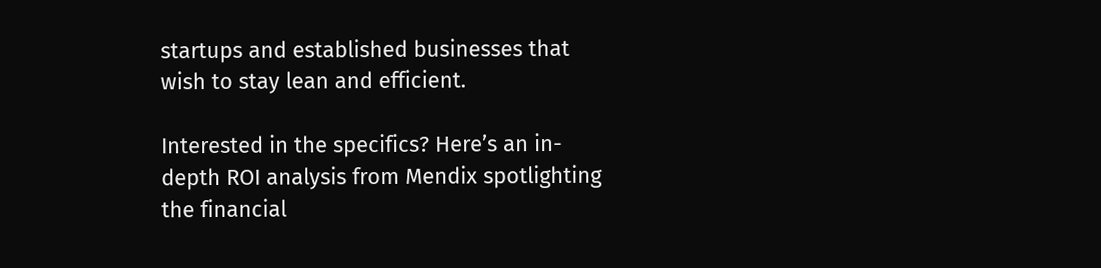startups and established businesses that wish to stay lean and efficient.

Interested in the specifics? Here’s an in-depth ROI analysis from Mendix spotlighting the financial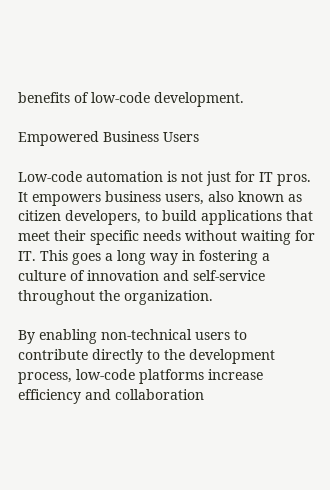benefits of low-code development.

Empowered Business Users

Low-code automation is not just for IT pros. It empowers business users, also known as citizen developers, to build applications that meet their specific needs without waiting for IT. This goes a long way in fostering a culture of innovation and self-service throughout the organization.

By enabling non-technical users to contribute directly to the development process, low-code platforms increase efficiency and collaboration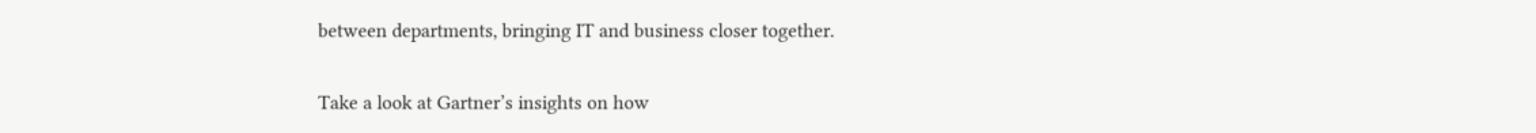between departments, bringing IT and business closer together.

Take a look at Gartner’s insights on how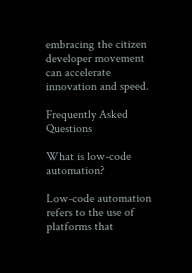embracing the citizen developer movement can accelerate innovation and speed.

Frequently Asked Questions

What is low-code automation?

Low-code automation refers to the use of platforms that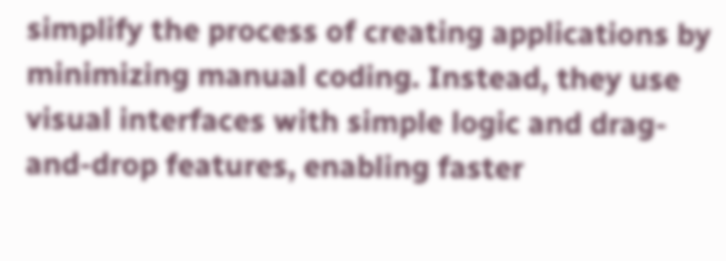simplify the process of creating applications by minimizing manual coding. Instead, they use visual interfaces with simple logic and drag-and-drop features, enabling faster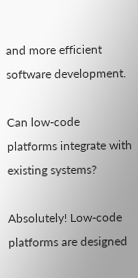and more efficient software development.

Can low-code platforms integrate with existing systems?

Absolutely! Low-code platforms are designed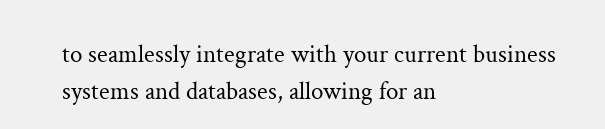to seamlessly integrate with your current business systems and databases, allowing for an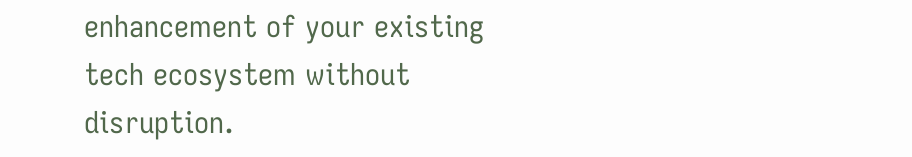enhancement of your existing tech ecosystem without disruption.